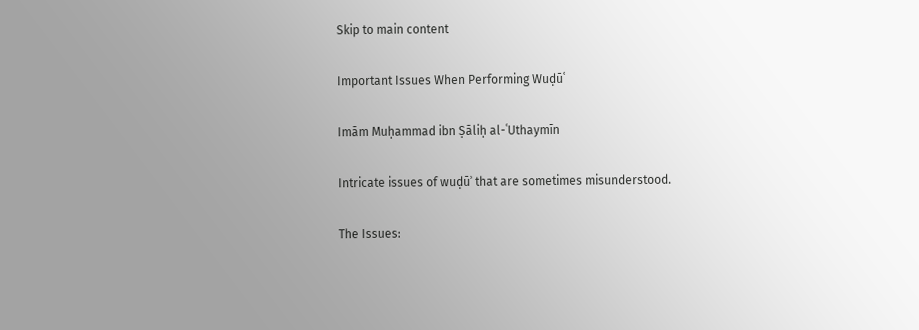Skip to main content

Important Issues When Performing Wuḍūʿ

Imām Muḥammad ibn Ṣāliḥ al-ʿUthaymīn

Intricate issues of wuḍūʾ that are sometimes misunderstood.

The Issues: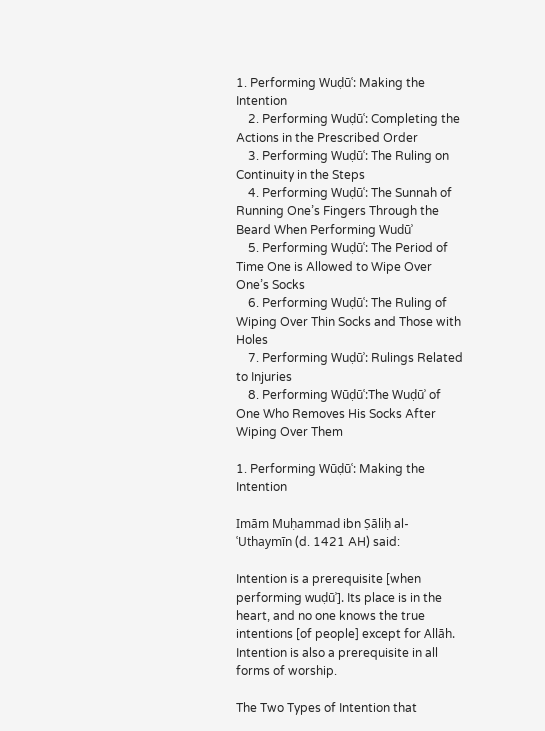1. Performing Wuḍūʿ: Making the Intention
    2. Performing Wuḍūʿ: Completing the Actions in the Prescribed Order
    3. Performing Wuḍūʿ: The Ruling on Continuity in the Steps
    4. Performing Wuḍūʿ: The Sunnah of Running One’s Fingers Through the Beard When Performing Wudūʾ
    5. Performing Wuḍūʿ: The Period of Time One is Allowed to Wipe Over One’s Socks
    6. Performing Wuḍūʿ: The Ruling of Wiping Over Thin Socks and Those with Holes
    7. Performing Wuḍūʾ: Rulings Related to Injuries
    8. Performing Wūḍūʿ:The Wuḍūʾ of One Who Removes His Socks After Wiping Over Them

1. Performing Wūḍūʿ: Making the Intention

Imām Muḥammad ibn Ṣāliḥ al-ʿUthaymīn (d. 1421 AH) said:

Intention is a prerequisite [when performing wuḍūʾ]. Its place is in the heart, and no one knows the true intentions [of people] except for Allāh. Intention is also a prerequisite in all forms of worship.

The Two Types of Intention that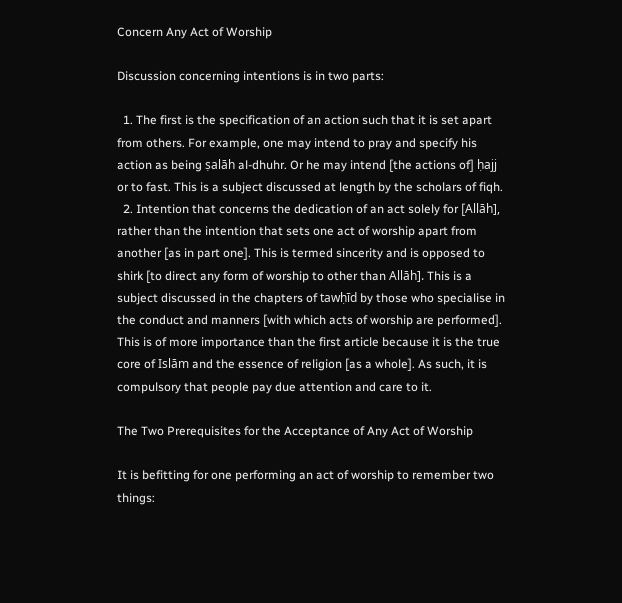Concern Any Act of Worship

Discussion concerning intentions is in two parts:

  1. The first is the specification of an action such that it is set apart from others. For example, one may intend to pray and specify his action as being ṣalāh al-dhuhr. Or he may intend [the actions of] ḥajj or to fast. This is a subject discussed at length by the scholars of fiqh.
  2. Intention that concerns the dedication of an act solely for [Allāh], rather than the intention that sets one act of worship apart from another [as in part one]. This is termed sincerity and is opposed to shirk [to direct any form of worship to other than Allāh]. This is a subject discussed in the chapters of tawḥīd by those who specialise in the conduct and manners [with which acts of worship are performed]. This is of more importance than the first article because it is the true core of Islām and the essence of religion [as a whole]. As such, it is compulsory that people pay due attention and care to it.

The Two Prerequisites for the Acceptance of Any Act of Worship

It is befitting for one performing an act of worship to remember two things: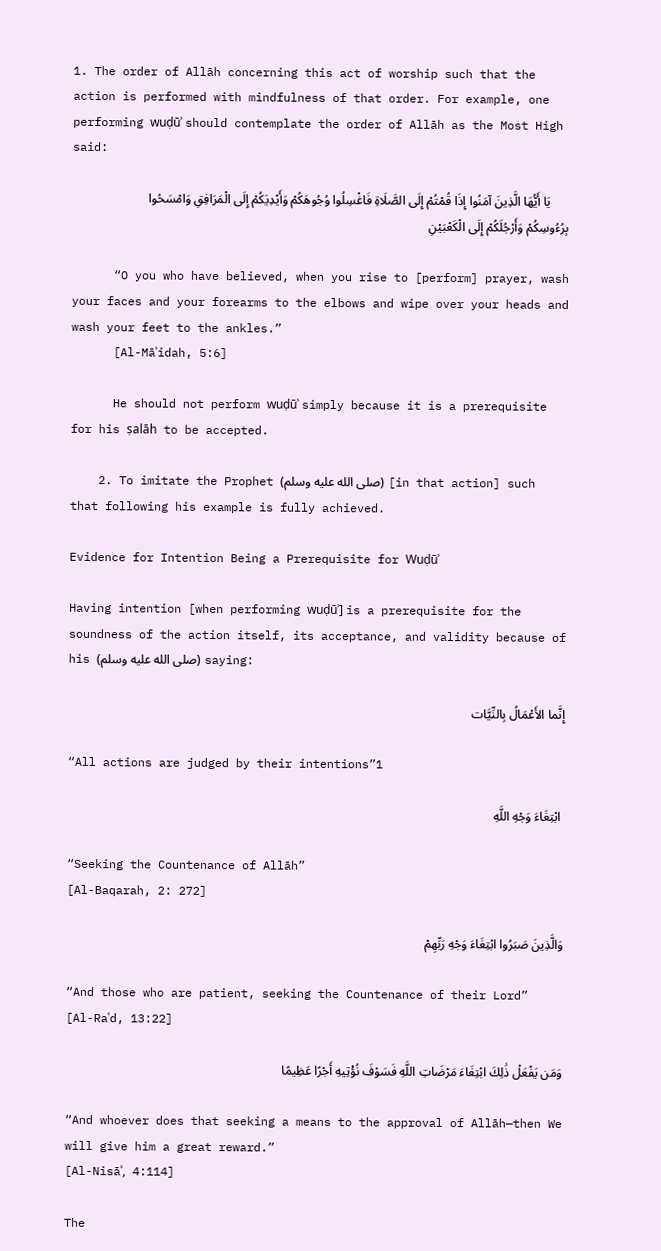1. The order of Allāh concerning this act of worship such that the action is performed with mindfulness of that order. For example, one performing wuḍūʾ should contemplate the order of Allāh as the Most High said:

      يَا أَيُّهَا الَّذِينَ آمَنُوا إِذَا قُمْتُمْ إِلَى الصَّلَاةِ فَاغْسِلُوا وُجُوهَكُمْ وَأَيْدِيَكُمْ إِلَى الْمَرَافِقِ وَامْسَحُوا بِرُءُوسِكُمْ وَأَرْجُلَكُمْ إِلَى الْكَعْبَيْنِ

      “O you who have believed, when you rise to [perform] prayer, wash your faces and your forearms to the elbows and wipe over your heads and wash your feet to the ankles.”
      [Al-Māʾidah, 5:6]

      He should not perform wuḍūʾ simply because it is a prerequisite for his ṣalāh to be accepted.

    2. To imitate the Prophet (صلى الله عليه وسلم) [in that action] such that following his example is fully achieved.

Evidence for Intention Being a Prerequisite for Wuḍūʾ

Having intention [when performing wuḍūʾ] is a prerequisite for the soundness of the action itself, its acceptance, and validity because of his (صلى الله عليه وسلم) saying:

إِنَّما الأَعْمَالُ بِالنِّيَّات

“All actions are judged by their intentions”1

 ابْتِغَاءَ وَجْهِ اللَّهِ

“Seeking the Countenance of Allāh”
[Al-Baqarah, 2: 272]

وَالَّذِينَ صَبَرُوا ابْتِغَاءَ وَجْهِ رَبِّهِمْ

“And those who are patient, seeking the Countenance of their Lord”
[Al-Raʿd, 13:22]

وَمَن يَفْعَلْ ذَٰلِكَ ابْتِغَاءَ مَرْضَاتِ اللَّهِ فَسَوْفَ نُؤْتِيهِ أَجْرًا عَظِيمًا

“And whoever does that seeking a means to the approval of Allāh—then We will give him a great reward.”
[Al-Nisāʾ, 4:114]

The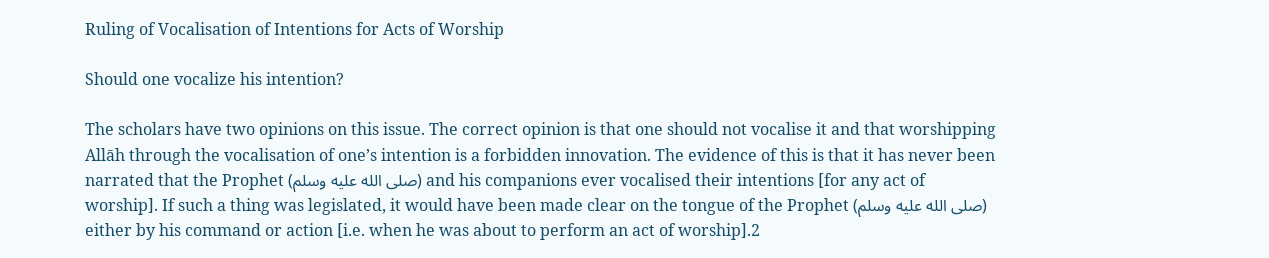Ruling of Vocalisation of Intentions for Acts of Worship

Should one vocalize his intention?

The scholars have two opinions on this issue. The correct opinion is that one should not vocalise it and that worshipping Allāh through the vocalisation of one’s intention is a forbidden innovation. The evidence of this is that it has never been narrated that the Prophet (صلى الله عليه وسلم) and his companions ever vocalised their intentions [for any act of worship]. If such a thing was legislated, it would have been made clear on the tongue of the Prophet (صلى الله عليه وسلم) either by his command or action [i.e. when he was about to perform an act of worship].2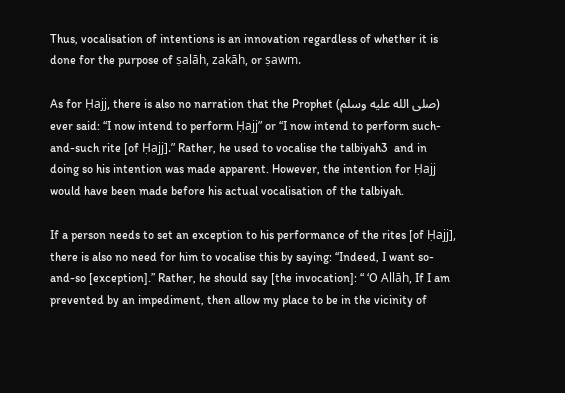Thus, vocalisation of intentions is an innovation regardless of whether it is done for the purpose of ṣalāh, zakāh, or ṣawm.

As for Ḥajj, there is also no narration that the Prophet (صلى الله عليه وسلم) ever said: “I now intend to perform Ḥajj” or “I now intend to perform such-and-such rite [of Ḥajj].” Rather, he used to vocalise the talbiyah3  and in doing so his intention was made apparent. However, the intention for Ḥajj would have been made before his actual vocalisation of the talbiyah.

If a person needs to set an exception to his performance of the rites [of Ḥajj], there is also no need for him to vocalise this by saying: “Indeed, I want so-and-so [exception].” Rather, he should say [the invocation]: “ ‘O Allāh, If I am prevented by an impediment, then allow my place to be in the vicinity of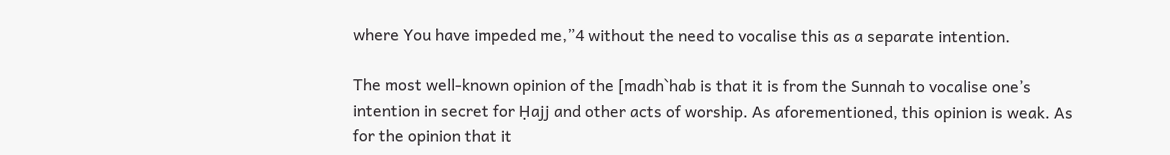where You have impeded me,”4 without the need to vocalise this as a separate intention.

The most well-known opinion of the [madh`hab is that it is from the Sunnah to vocalise one’s intention in secret for Ḥajj and other acts of worship. As aforementioned, this opinion is weak. As for the opinion that it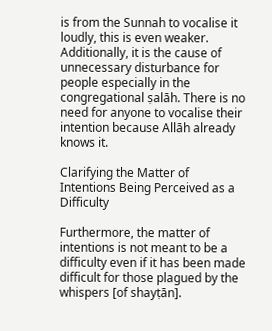is from the Sunnah to vocalise it loudly, this is even weaker. Additionally, it is the cause of unnecessary disturbance for people especially in the congregational ṣalāh. There is no need for anyone to vocalise their intention because Allāh already knows it.

Clarifying the Matter of Intentions Being Perceived as a Difficulty

Furthermore, the matter of intentions is not meant to be a difficulty even if it has been made difficult for those plagued by the whispers [of shayṭān].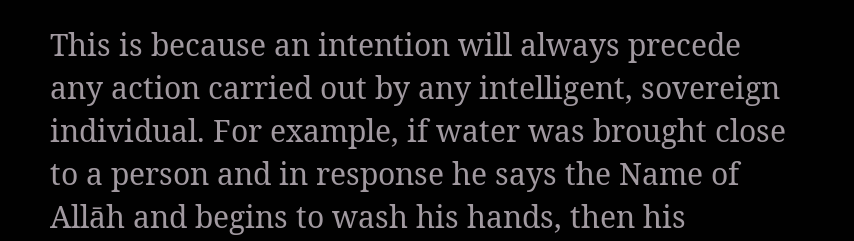This is because an intention will always precede any action carried out by any intelligent, sovereign individual. For example, if water was brought close to a person and in response he says the Name of Allāh and begins to wash his hands, then his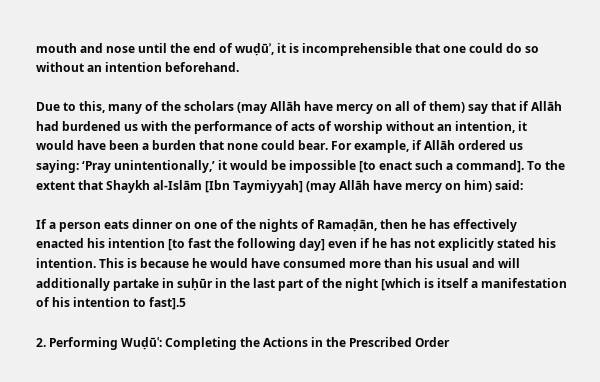mouth and nose until the end of wuḍūʾ, it is incomprehensible that one could do so without an intention beforehand.

Due to this, many of the scholars (may Allāh have mercy on all of them) say that if Allāh had burdened us with the performance of acts of worship without an intention, it would have been a burden that none could bear. For example, if Allāh ordered us saying: ‘Pray unintentionally,’ it would be impossible [to enact such a command]. To the extent that Shaykh al-Islām [Ibn Taymiyyah] (may Allāh have mercy on him) said:

If a person eats dinner on one of the nights of Ramaḍān, then he has effectively enacted his intention [to fast the following day] even if he has not explicitly stated his intention. This is because he would have consumed more than his usual and will additionally partake in suḥūr in the last part of the night [which is itself a manifestation of his intention to fast].5

2. Performing Wuḍūʿ: Completing the Actions in the Prescribed Order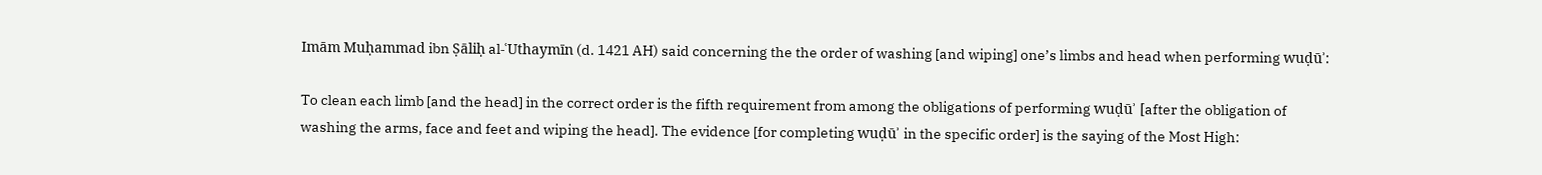Imām Muḥammad ibn Ṣāliḥ al-ʿUthaymīn (d. 1421 AH) said concerning the the order of washing [and wiping] one’s limbs and head when performing wuḍūʾ:

To clean each limb [and the head] in the correct order is the fifth requirement from among the obligations of performing wuḍūʾ [after the obligation of washing the arms, face and feet and wiping the head]. The evidence [for completing wuḍūʾ in the specific order] is the saying of the Most High: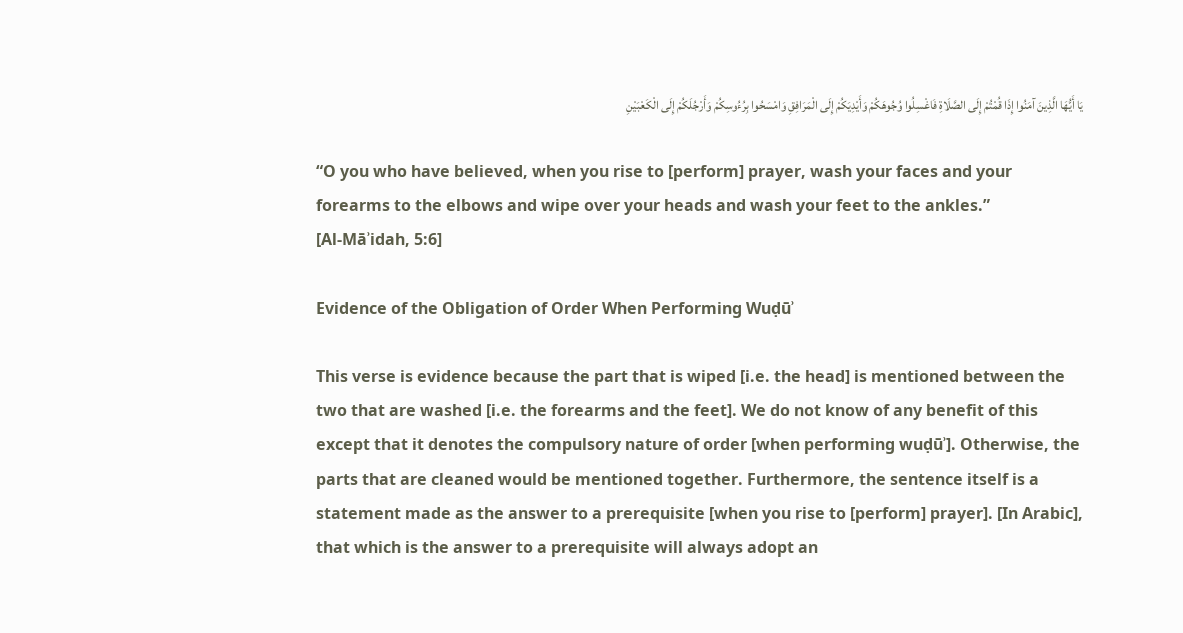يَا أَيُّهَا الَّذِينَ آمَنُوا إِذَا قُمْتُمْ إِلَى الصَّلَاةِ فَاغْسِلُوا وُجُوهَكُمْ وَأَيْدِيَكُمْ إِلَى الْمَرَافِقِ وَامْسَحُوا بِرُءُوسِكُمْ وَأَرْجُلَكُمْ إِلَى الْكَعْبَيْنِ

“O you who have believed, when you rise to [perform] prayer, wash your faces and your forearms to the elbows and wipe over your heads and wash your feet to the ankles.”
[Al-Māʾidah, 5:6]

Evidence of the Obligation of Order When Performing Wuḍūʾ

This verse is evidence because the part that is wiped [i.e. the head] is mentioned between the two that are washed [i.e. the forearms and the feet]. We do not know of any benefit of this except that it denotes the compulsory nature of order [when performing wuḍūʾ]. Otherwise, the parts that are cleaned would be mentioned together. Furthermore, the sentence itself is a statement made as the answer to a prerequisite [when you rise to [perform] prayer]. [In Arabic], that which is the answer to a prerequisite will always adopt an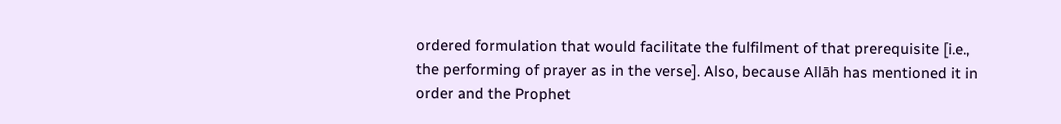ordered formulation that would facilitate the fulfilment of that prerequisite [i.e., the performing of prayer as in the verse]. Also, because Allāh has mentioned it in order and the Prophet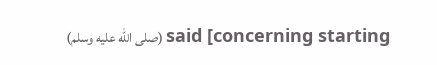(صلى الله عليه وسلم) said [concerning starting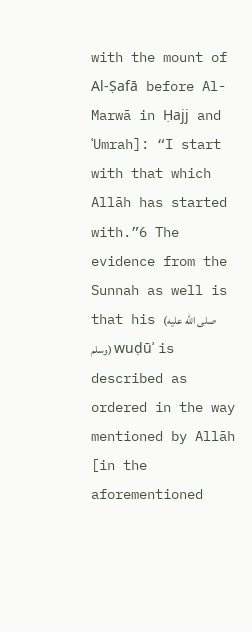with the mount of Al-Ṣafā before Al-Marwā in Ḥajj and ʿUmrah]: “I start with that which Allāh has started with.”6 The evidence from the Sunnah as well is that his (صلى الله عليه وسلم) wuḍūʾ is described as ordered in the way mentioned by Allāh [in the aforementioned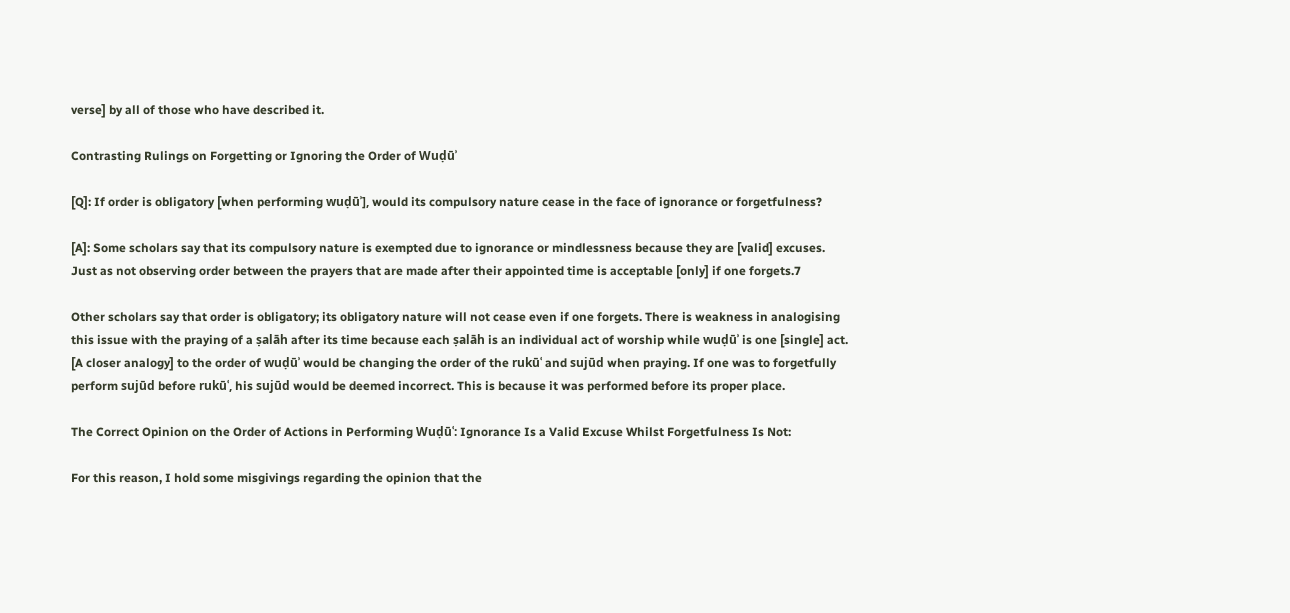verse] by all of those who have described it.

Contrasting Rulings on Forgetting or Ignoring the Order of Wuḍūʾ

[Q]: If order is obligatory [when performing wuḍūʾ], would its compulsory nature cease in the face of ignorance or forgetfulness?

[A]: Some scholars say that its compulsory nature is exempted due to ignorance or mindlessness because they are [valid] excuses. Just as not observing order between the prayers that are made after their appointed time is acceptable [only] if one forgets.7

Other scholars say that order is obligatory; its obligatory nature will not cease even if one forgets. There is weakness in analogising this issue with the praying of a ṣalāh after its time because each ṣalāh is an individual act of worship while wuḍūʾ is one [single] act. [A closer analogy] to the order of wuḍūʾ would be changing the order of the rukūʿ and sujūd when praying. If one was to forgetfully perform sujūd before rukūʿ, his sujūd would be deemed incorrect. This is because it was performed before its proper place.

The Correct Opinion on the Order of Actions in Performing Wuḍūʿ: Ignorance Is a Valid Excuse Whilst Forgetfulness Is Not:

For this reason, I hold some misgivings regarding the opinion that the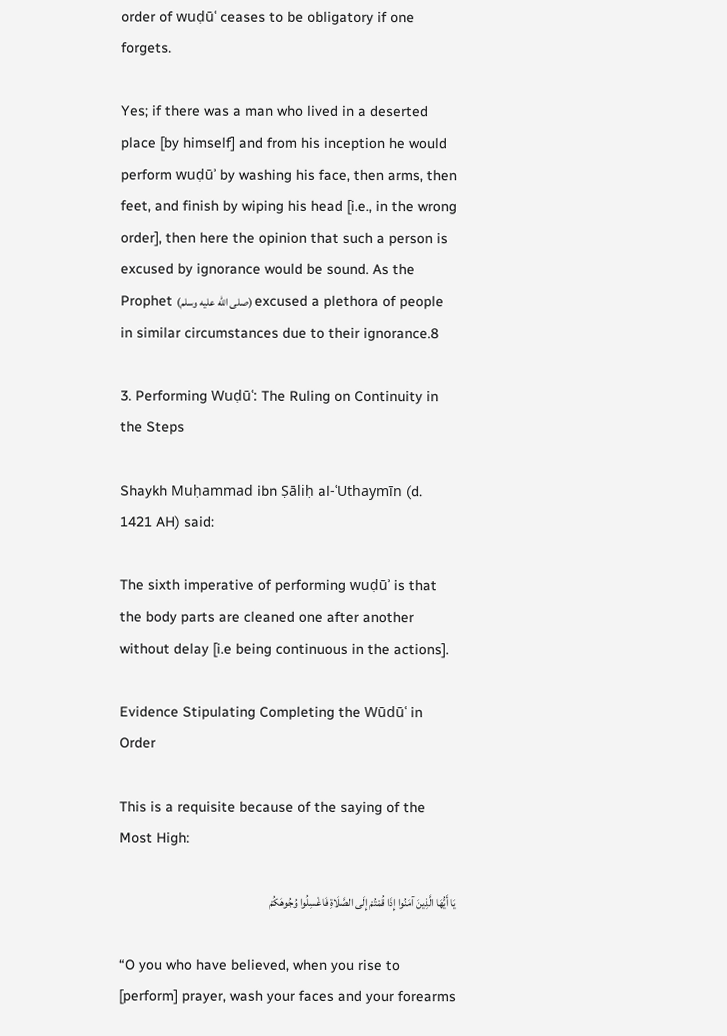order of wuḍūʿ ceases to be obligatory if one forgets.

Yes; if there was a man who lived in a deserted place [by himself] and from his inception he would perform wuḍūʾ by washing his face, then arms, then feet, and finish by wiping his head [i.e., in the wrong order], then here the opinion that such a person is excused by ignorance would be sound. As the Prophet (صلى الله عليه وسلم) excused a plethora of people in similar circumstances due to their ignorance.8

3. Performing Wuḍūʿ: The Ruling on Continuity in the Steps

Shaykh Muḥammad ibn Ṣāliḥ al-ʿUthaymīn (d. 1421 AH) said:

The sixth imperative of performing wuḍūʾ is that the body parts are cleaned one after another without delay [i.e being continuous in the actions].

Evidence Stipulating Completing the Wūdūʿ in Order

This is a requisite because of the saying of the Most High:

يَا أَيُّهَا الَّذِينَ آمَنُوا إِذَا قُمْتُمْ إِلَى الصَّلَاةِ فَاغْسِلُوا وُجُوهَكُمْ

“O you who have believed, when you rise to [perform] prayer, wash your faces and your forearms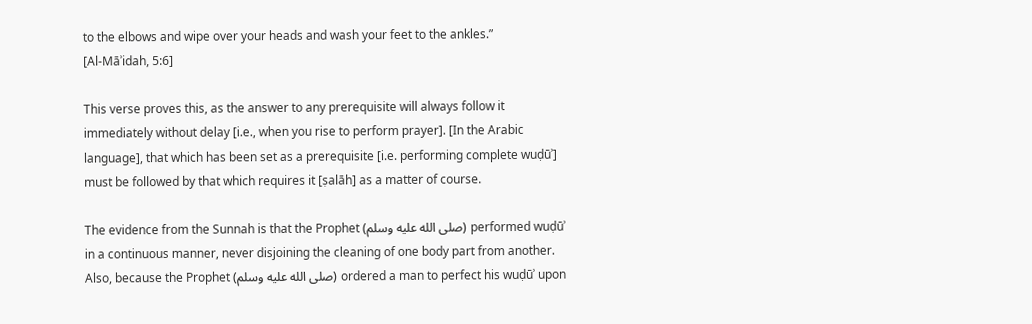to the elbows and wipe over your heads and wash your feet to the ankles.”
[Al-Māʾidah, 5:6]

This verse proves this, as the answer to any prerequisite will always follow it immediately without delay [i.e., when you rise to perform prayer]. [In the Arabic language], that which has been set as a prerequisite [i.e. performing complete wuḍūʾ] must be followed by that which requires it [ṣalāh] as a matter of course.

The evidence from the Sunnah is that the Prophet (صلى الله عليه وسلم) performed wuḍūʾ in a continuous manner, never disjoining the cleaning of one body part from another. Also, because the Prophet (صلى الله عليه وسلم) ordered a man to perfect his wuḍūʾ upon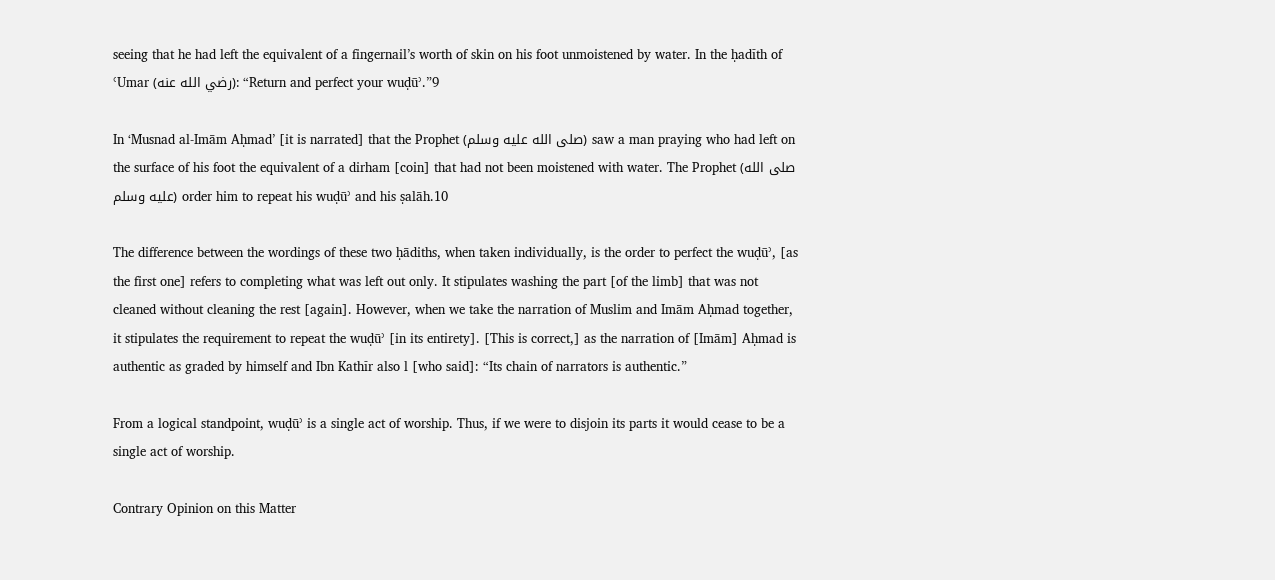seeing that he had left the equivalent of a fingernail’s worth of skin on his foot unmoistened by water. In the ḥadīth of ʿUmar (رضي الله عنه): “Return and perfect your wuḍūʾ.”9

In ‘Musnad al-Imām Aḥmad’ [it is narrated] that the Prophet (صلى الله عليه وسلم) saw a man praying who had left on the surface of his foot the equivalent of a dirham [coin] that had not been moistened with water. The Prophet (صلى الله عليه وسلم) order him to repeat his wuḍūʾ and his ṣalāh.10

The difference between the wordings of these two ḥādiths, when taken individually, is the order to perfect the wuḍūʾ, [as the first one] refers to completing what was left out only. It stipulates washing the part [of the limb] that was not cleaned without cleaning the rest [again]. However, when we take the narration of Muslim and Imām Aḥmad together, it stipulates the requirement to repeat the wuḍūʾ [in its entirety]. [This is correct,] as the narration of [Imām] Aḥmad is authentic as graded by himself and Ibn Kathīr also l [who said]: “Its chain of narrators is authentic.”

From a logical standpoint, wuḍūʾ is a single act of worship. Thus, if we were to disjoin its parts it would cease to be a single act of worship.

Contrary Opinion on this Matter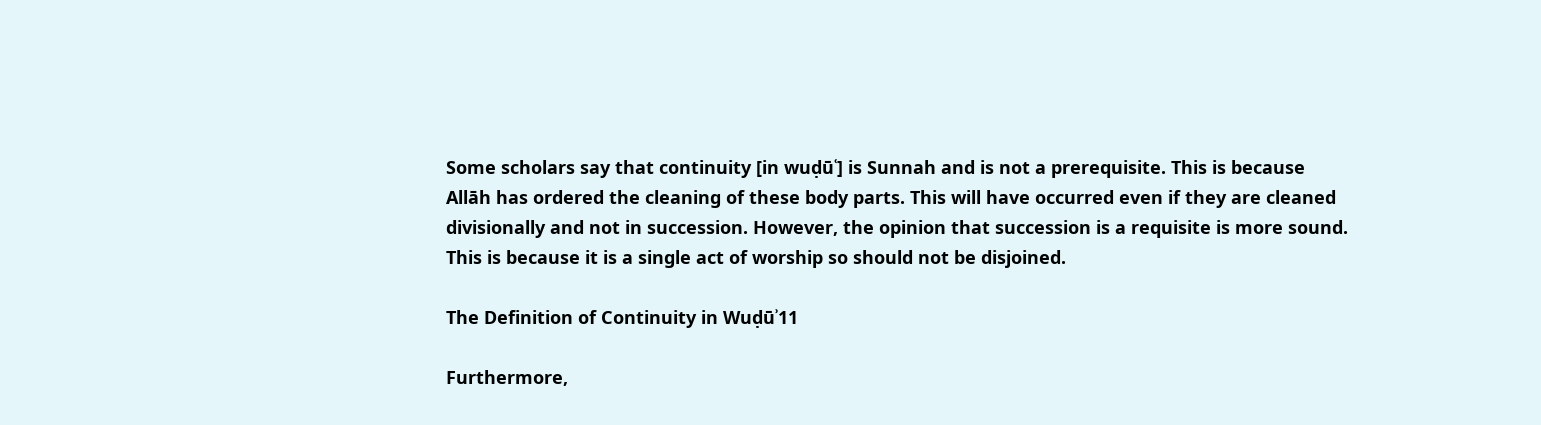Some scholars say that continuity [in wuḍūʿ] is Sunnah and is not a prerequisite. This is because Allāh has ordered the cleaning of these body parts. This will have occurred even if they are cleaned divisionally and not in succession. However, the opinion that succession is a requisite is more sound. This is because it is a single act of worship so should not be disjoined.

The Definition of Continuity in Wuḍūʾ11

Furthermore,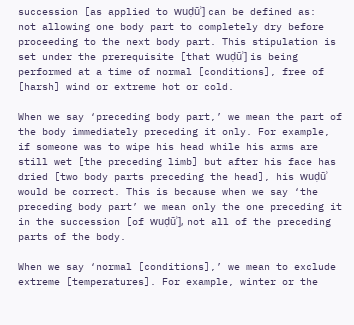succession [as applied to wuḍūʾ] can be defined as: not allowing one body part to completely dry before proceeding to the next body part. This stipulation is set under the prerequisite [that wuḍūʾ] is being performed at a time of normal [conditions], free of [harsh] wind or extreme hot or cold.

When we say ‘preceding body part,’ we mean the part of the body immediately preceding it only. For example, if someone was to wipe his head while his arms are still wet [the preceding limb] but after his face has dried [two body parts preceding the head], his wuḍūʾ would be correct. This is because when we say ‘the preceding body part’ we mean only the one preceding it in the succession [of wuḍūʾ], not all of the preceding parts of the body.

When we say ‘normal [conditions],’ we mean to exclude extreme [temperatures]. For example, winter or the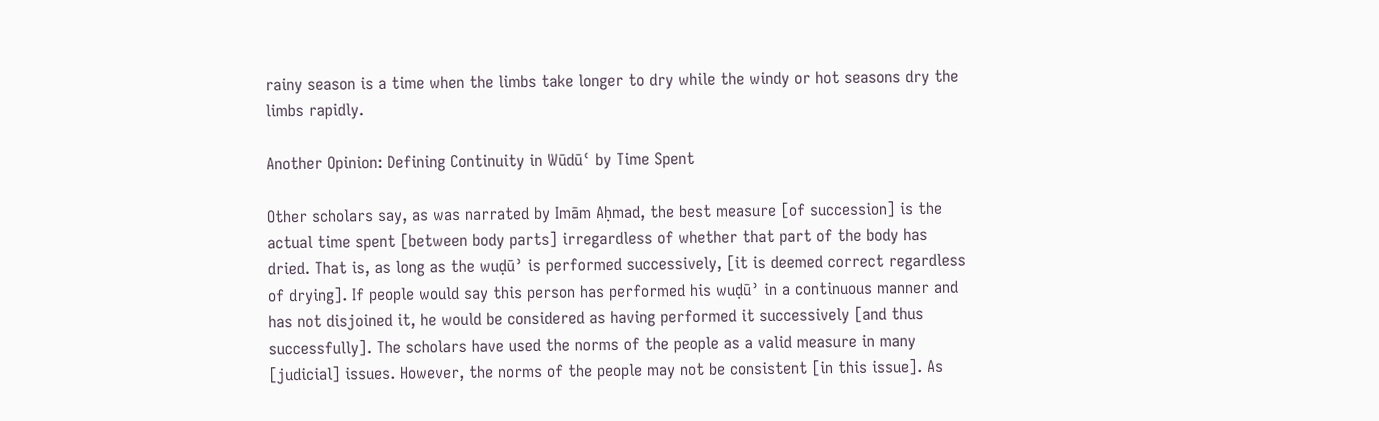rainy season is a time when the limbs take longer to dry while the windy or hot seasons dry the limbs rapidly.

Another Opinion: Defining Continuity in Wūdūʿ by Time Spent

Other scholars say, as was narrated by Imām Aḥmad, the best measure [of succession] is the actual time spent [between body parts] irregardless of whether that part of the body has dried. That is, as long as the wuḍūʾ is performed successively, [it is deemed correct regardless of drying]. If people would say this person has performed his wuḍūʾ in a continuous manner and has not disjoined it, he would be considered as having performed it successively [and thus successfully]. The scholars have used the norms of the people as a valid measure in many [judicial] issues. However, the norms of the people may not be consistent [in this issue]. As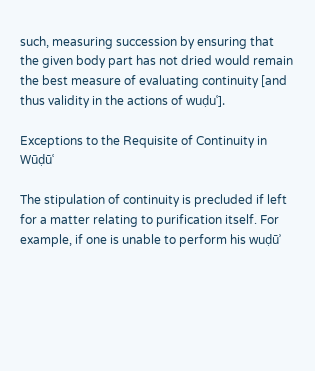such, measuring succession by ensuring that the given body part has not dried would remain the best measure of evaluating continuity [and thus validity in the actions of wuḍuʿ].

Exceptions to the Requisite of Continuity in Wūḍūʿ

The stipulation of continuity is precluded if left for a matter relating to purification itself. For example, if one is unable to perform his wuḍūʾ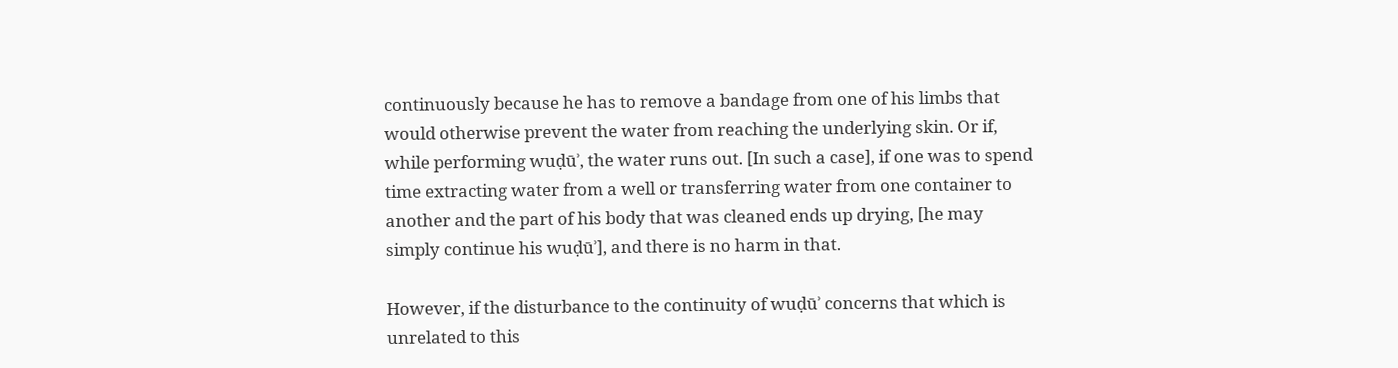continuously because he has to remove a bandage from one of his limbs that would otherwise prevent the water from reaching the underlying skin. Or if, while performing wuḍūʾ, the water runs out. [In such a case], if one was to spend time extracting water from a well or transferring water from one container to another and the part of his body that was cleaned ends up drying, [he may simply continue his wuḍūʾ], and there is no harm in that.

However, if the disturbance to the continuity of wuḍūʾ concerns that which is unrelated to this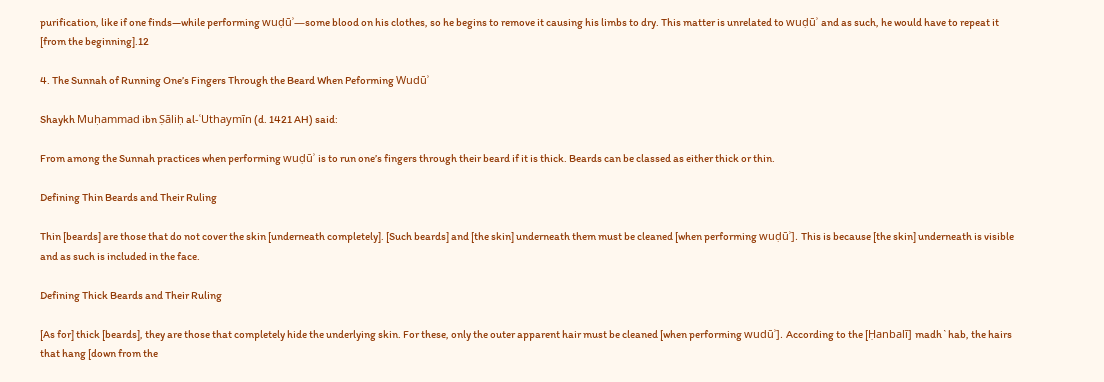purification, like if one finds—while performing wuḍūʾ—some blood on his clothes, so he begins to remove it causing his limbs to dry. This matter is unrelated to wuḍūʾ and as such, he would have to repeat it [from the beginning].12

4. The Sunnah of Running One’s Fingers Through the Beard When Peforming Wudūʾ

Shaykh Muḥammad ibn Ṣāliḥ al-ʿUthaymīn (d. 1421 AH) said:

From among the Sunnah practices when performing wuḍūʾ is to run one’s fingers through their beard if it is thick. Beards can be classed as either thick or thin.

Defining Thin Beards and Their Ruling

Thin [beards] are those that do not cover the skin [underneath completely]. [Such beards] and [the skin] underneath them must be cleaned [when performing wuḍūʾ]. This is because [the skin] underneath is visible and as such is included in the face.

Defining Thick Beards and Their Ruling

[As for] thick [beards], they are those that completely hide the underlying skin. For these, only the outer apparent hair must be cleaned [when performing wudūʾ]. According to the [Ḥanbalī] madh`hab, the hairs that hang [down from the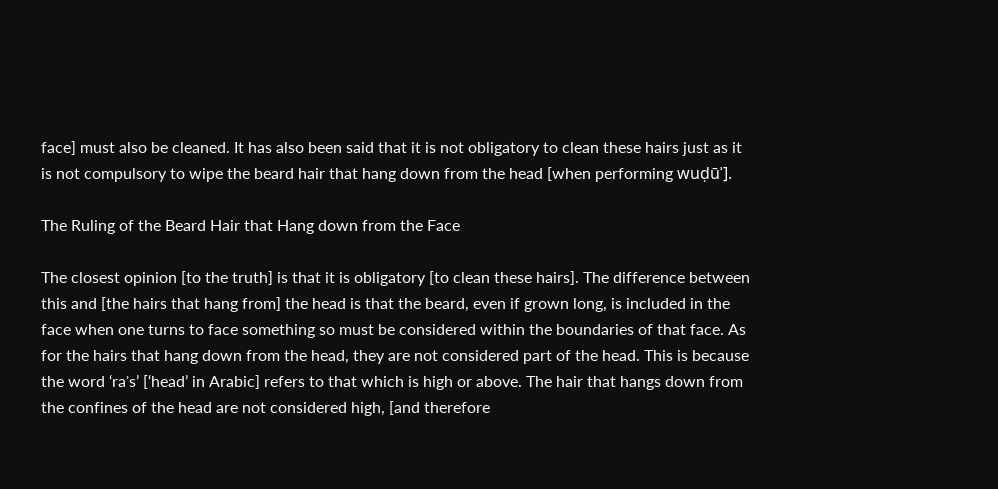face] must also be cleaned. It has also been said that it is not obligatory to clean these hairs just as it is not compulsory to wipe the beard hair that hang down from the head [when performing wuḍūʾ].

The Ruling of the Beard Hair that Hang down from the Face

The closest opinion [to the truth] is that it is obligatory [to clean these hairs]. The difference between this and [the hairs that hang from] the head is that the beard, even if grown long, is included in the face when one turns to face something so must be considered within the boundaries of that face. As for the hairs that hang down from the head, they are not considered part of the head. This is because the word ‘raʾs’ [‘head’ in Arabic] refers to that which is high or above. The hair that hangs down from the confines of the head are not considered high, [and therefore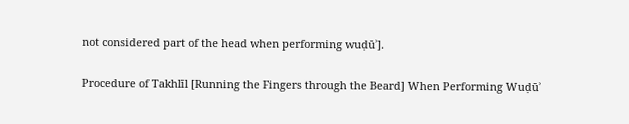not considered part of the head when performing wuḍūʾ].

Procedure of Takhlīl [Running the Fingers through the Beard] When Performing Wuḍūʾ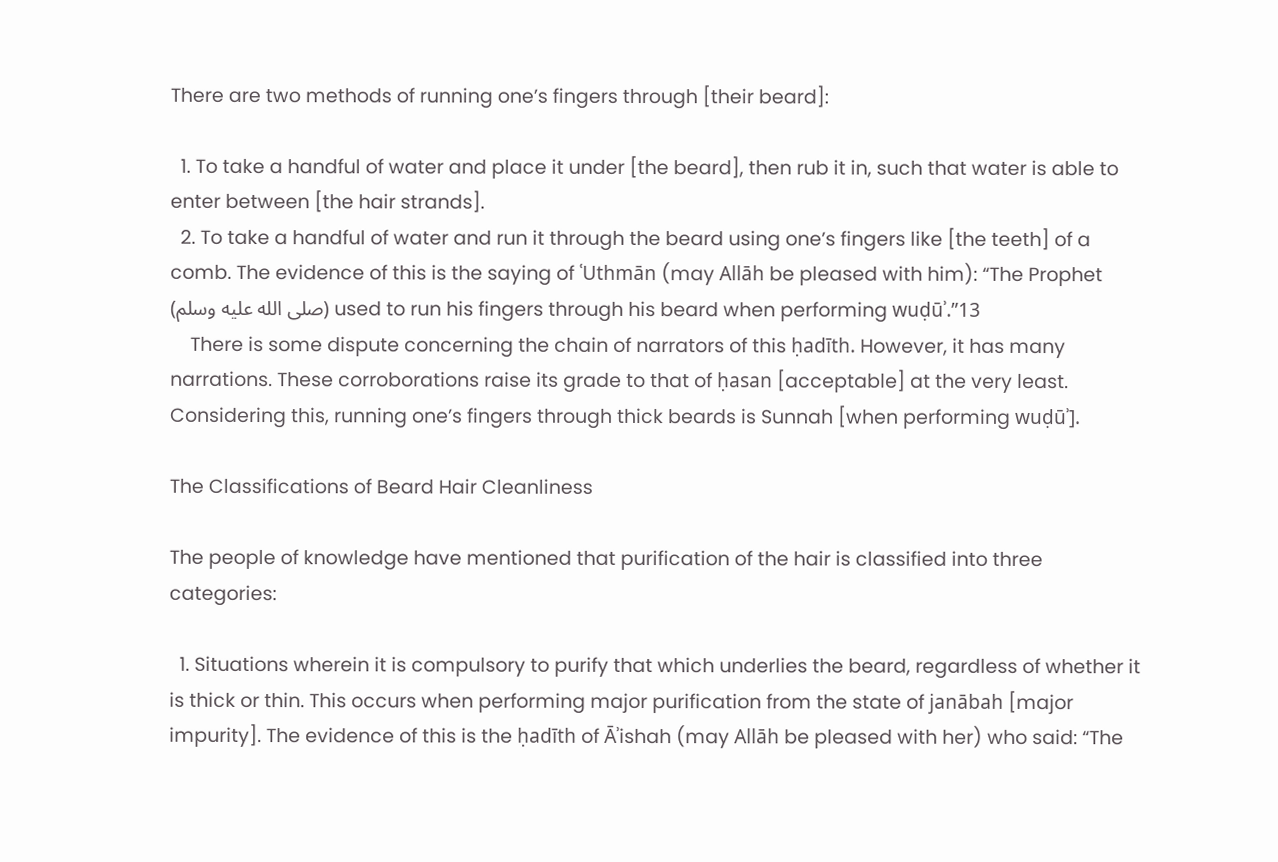There are two methods of running one’s fingers through [their beard]:

  1. To take a handful of water and place it under [the beard], then rub it in, such that water is able to enter between [the hair strands].
  2. To take a handful of water and run it through the beard using one’s fingers like [the teeth] of a comb. The evidence of this is the saying of ʿUthmān (may Allāh be pleased with him): “The Prophet (صلى الله عليه وسلم) used to run his fingers through his beard when performing wuḍūʾ.”13
    There is some dispute concerning the chain of narrators of this ḥadīth. However, it has many narrations. These corroborations raise its grade to that of ḥasan [acceptable] at the very least. Considering this, running one’s fingers through thick beards is Sunnah [when performing wuḍūʾ].

The Classifications of Beard Hair Cleanliness

The people of knowledge have mentioned that purification of the hair is classified into three categories:

  1. Situations wherein it is compulsory to purify that which underlies the beard, regardless of whether it is thick or thin. This occurs when performing major purification from the state of janābah [major impurity]. The evidence of this is the ḥadīth of Āʾishah (may Allāh be pleased with her) who said: “The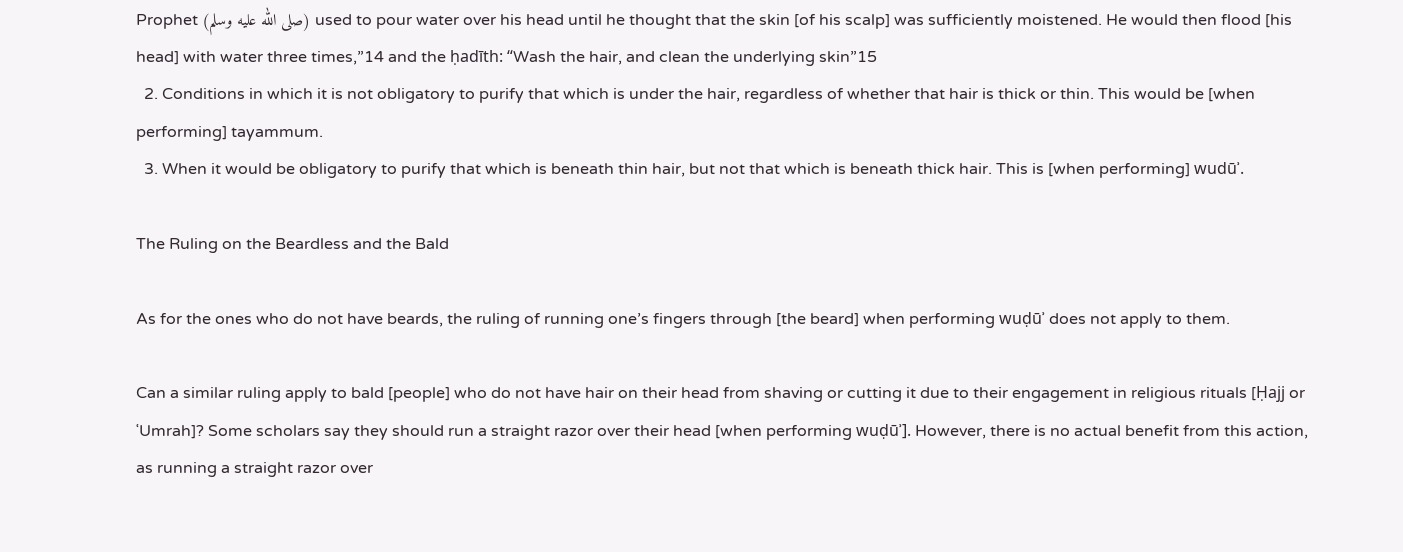Prophet (صلى الله عليه وسلم) used to pour water over his head until he thought that the skin [of his scalp] was sufficiently moistened. He would then flood [his head] with water three times,”14 and the ḥadīth: “Wash the hair, and clean the underlying skin”15
  2. Conditions in which it is not obligatory to purify that which is under the hair, regardless of whether that hair is thick or thin. This would be [when performing] tayammum.
  3. When it would be obligatory to purify that which is beneath thin hair, but not that which is beneath thick hair. This is [when performing] wudūʾ.

The Ruling on the Beardless and the Bald

As for the ones who do not have beards, the ruling of running one’s fingers through [the beard] when performing wuḍūʾ does not apply to them.

Can a similar ruling apply to bald [people] who do not have hair on their head from shaving or cutting it due to their engagement in religious rituals [Ḥajj or ʿUmrah]? Some scholars say they should run a straight razor over their head [when performing wuḍūʾ]. However, there is no actual benefit from this action, as running a straight razor over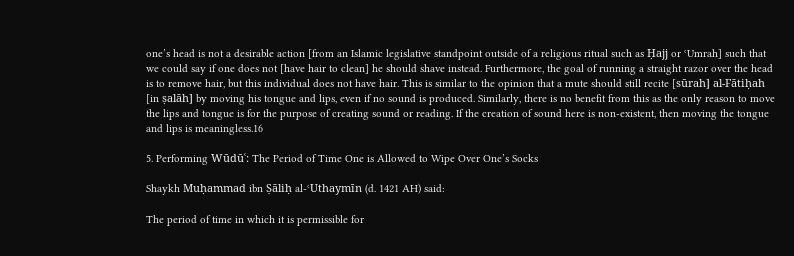one’s head is not a desirable action [from an Islamic legislative standpoint outside of a religious ritual such as Ḥajj or ʿUmrah] such that we could say if one does not [have hair to clean] he should shave instead. Furthermore, the goal of running a straight razor over the head is to remove hair, but this individual does not have hair. This is similar to the opinion that a mute should still recite [sūrah] al-Fātiḥah [in ṣalāh] by moving his tongue and lips, even if no sound is produced. Similarly, there is no benefit from this as the only reason to move the lips and tongue is for the purpose of creating sound or reading. If the creation of sound here is non-existent, then moving the tongue and lips is meaningless.16

5. Performing Wūdūʿ: The Period of Time One is Allowed to Wipe Over One’s Socks

Shaykh Muḥammad ibn Ṣāliḥ al-ʿUthaymīn (d. 1421 AH) said:

The period of time in which it is permissible for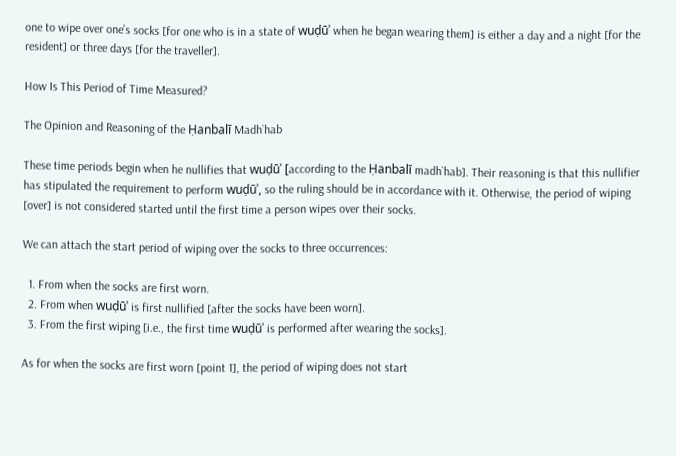one to wipe over one’s socks [for one who is in a state of wuḍūʾ when he began wearing them] is either a day and a night [for the resident] or three days [for the traveller].

How Is This Period of Time Measured?

The Opinion and Reasoning of the Ḥanbalī Madh`hab

These time periods begin when he nullifies that wuḍūʾ [according to the Ḥanbalī madh`hab]. Their reasoning is that this nullifier has stipulated the requirement to perform wuḍūʾ, so the ruling should be in accordance with it. Otherwise, the period of wiping [over] is not considered started until the first time a person wipes over their socks.

We can attach the start period of wiping over the socks to three occurrences:

  1. From when the socks are first worn.
  2. From when wuḍūʾ is first nullified [after the socks have been worn].
  3. From the first wiping [i.e., the first time wuḍūʾ is performed after wearing the socks].

As for when the socks are first worn [point 1], the period of wiping does not start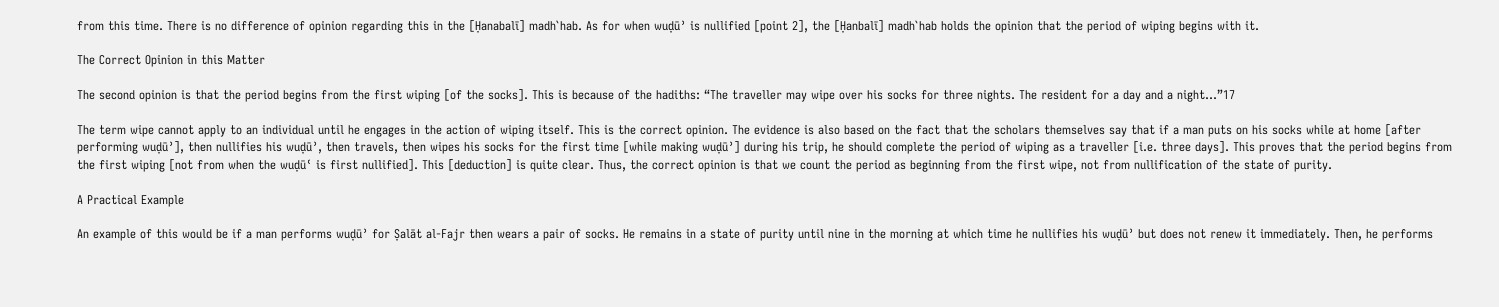from this time. There is no difference of opinion regarding this in the [Ḥanabalī] madh`hab. As for when wuḍūʾ is nullified [point 2], the [Ḥanbalī] madh`hab holds the opinion that the period of wiping begins with it.

The Correct Opinion in this Matter

The second opinion is that the period begins from the first wiping [of the socks]. This is because of the hadiths: “The traveller may wipe over his socks for three nights. The resident for a day and a night…”17

The term wipe cannot apply to an individual until he engages in the action of wiping itself. This is the correct opinion. The evidence is also based on the fact that the scholars themselves say that if a man puts on his socks while at home [after performing wuḍūʾ], then nullifies his wuḍūʾ, then travels, then wipes his socks for the first time [while making wuḍūʾ] during his trip, he should complete the period of wiping as a traveller [i.e. three days]. This proves that the period begins from the first wiping [not from when the wuḍūʿ is first nullified]. This [deduction] is quite clear. Thus, the correct opinion is that we count the period as beginning from the first wipe, not from nullification of the state of purity.

A Practical Example

An example of this would be if a man performs wuḍūʾ for Ṣalāt al-Fajr then wears a pair of socks. He remains in a state of purity until nine in the morning at which time he nullifies his wuḍūʾ but does not renew it immediately. Then, he performs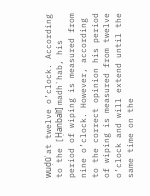wuḍūʾ at twelve o’clock. According to the [Ḥanbalī] madh`hab, his period of wiping is measured from nine o’clock. However, according to the correct opinion his period of wiping is measured from twelve o’clock and will extend until the same time on the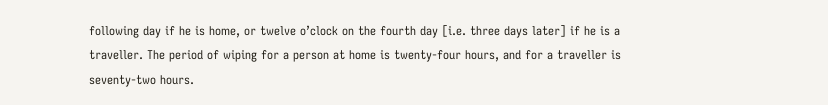following day if he is home, or twelve o’clock on the fourth day [i.e. three days later] if he is a traveller. The period of wiping for a person at home is twenty-four hours, and for a traveller is seventy-two hours.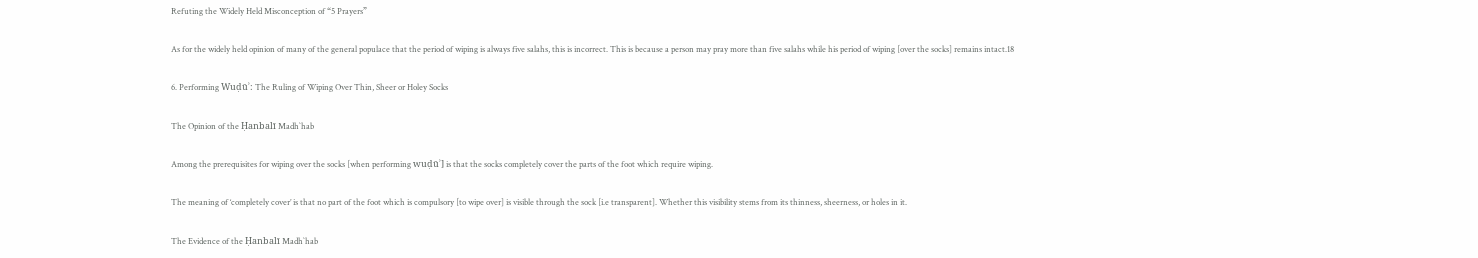Refuting the Widely Held Misconception of “5 Prayers”

As for the widely held opinion of many of the general populace that the period of wiping is always five salahs, this is incorrect. This is because a person may pray more than five salahs while his period of wiping [over the socks] remains intact.18

6. Performing Wuḍūʾ: The Ruling of Wiping Over Thin, Sheer or Holey Socks

The Opinion of the Ḥanbalī Madh`hab

Among the prerequisites for wiping over the socks [when performing wuḍūʾ] is that the socks completely cover the parts of the foot which require wiping.

The meaning of ‘completely cover’ is that no part of the foot which is compulsory [to wipe over] is visible through the sock [i.e transparent]. Whether this visibility stems from its thinness, sheerness, or holes in it.

The Evidence of the Ḥanbalī Madh`hab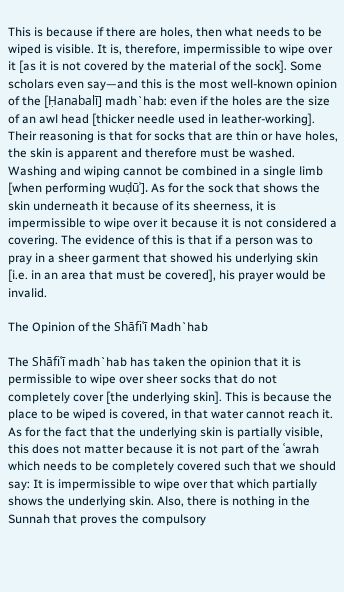This is because if there are holes, then what needs to be wiped is visible. It is, therefore, impermissible to wipe over it [as it is not covered by the material of the sock]. Some scholars even say—and this is the most well-known opinion of the [Ḥanabalī] madh`hab: even if the holes are the size of an awl head [thicker needle used in leather-working]. Their reasoning is that for socks that are thin or have holes, the skin is apparent and therefore must be washed. Washing and wiping cannot be combined in a single limb [when performing wuḍūʾ]. As for the sock that shows the skin underneath it because of its sheerness, it is impermissible to wipe over it because it is not considered a covering. The evidence of this is that if a person was to pray in a sheer garment that showed his underlying skin [i.e. in an area that must be covered], his prayer would be invalid.

The Opinion of the Shāfiʿī Madh`hab

The Shāfiʿī madh`hab has taken the opinion that it is permissible to wipe over sheer socks that do not completely cover [the underlying skin]. This is because the place to be wiped is covered, in that water cannot reach it. As for the fact that the underlying skin is partially visible, this does not matter because it is not part of the ʿawrah which needs to be completely covered such that we should say: It is impermissible to wipe over that which partially shows the underlying skin. Also, there is nothing in the Sunnah that proves the compulsory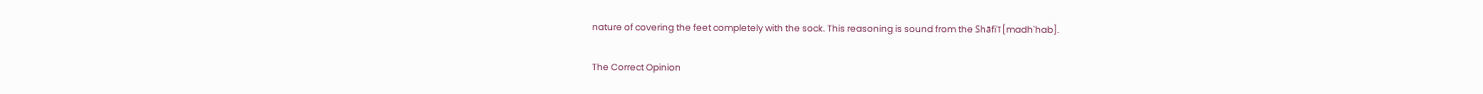nature of covering the feet completely with the sock. This reasoning is sound from the Shāfiʿī [madh`hab].

The Correct Opinion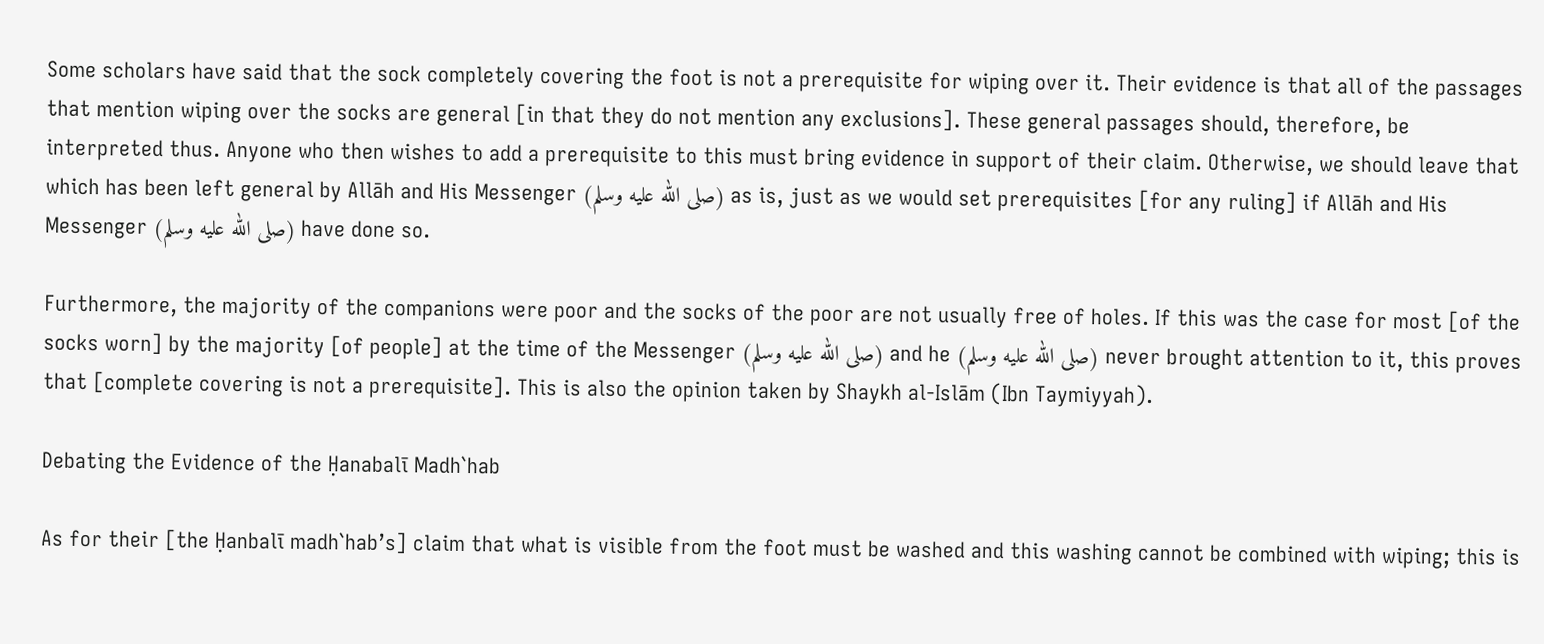Some scholars have said that the sock completely covering the foot is not a prerequisite for wiping over it. Their evidence is that all of the passages that mention wiping over the socks are general [in that they do not mention any exclusions]. These general passages should, therefore, be interpreted thus. Anyone who then wishes to add a prerequisite to this must bring evidence in support of their claim. Otherwise, we should leave that which has been left general by Allāh and His Messenger (صلى الله عليه وسلم) as is, just as we would set prerequisites [for any ruling] if Allāh and His Messenger (صلى الله عليه وسلم) have done so.

Furthermore, the majority of the companions were poor and the socks of the poor are not usually free of holes. If this was the case for most [of the socks worn] by the majority [of people] at the time of the Messenger (صلى الله عليه وسلم) and he (صلى الله عليه وسلم) never brought attention to it, this proves that [complete covering is not a prerequisite]. This is also the opinion taken by Shaykh al-Islām (Ibn Taymiyyah).

Debating the Evidence of the Ḥanabalī Madh`hab

As for their [the Ḥanbalī madh`hab’s] claim that what is visible from the foot must be washed and this washing cannot be combined with wiping; this is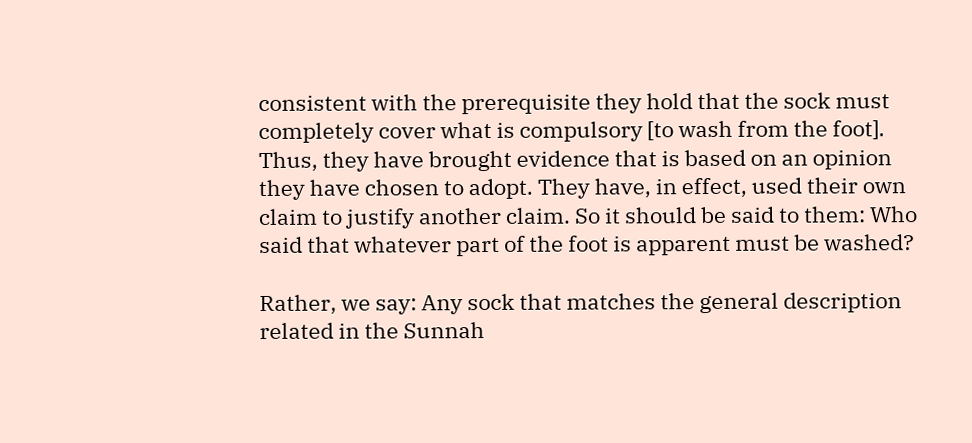consistent with the prerequisite they hold that the sock must completely cover what is compulsory [to wash from the foot]. Thus, they have brought evidence that is based on an opinion they have chosen to adopt. They have, in effect, used their own claim to justify another claim. So it should be said to them: Who said that whatever part of the foot is apparent must be washed?

Rather, we say: Any sock that matches the general description related in the Sunnah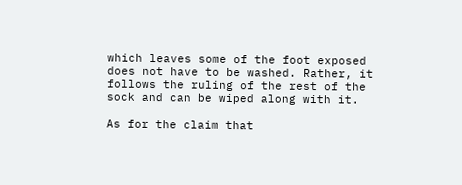which leaves some of the foot exposed does not have to be washed. Rather, it follows the ruling of the rest of the sock and can be wiped along with it.

As for the claim that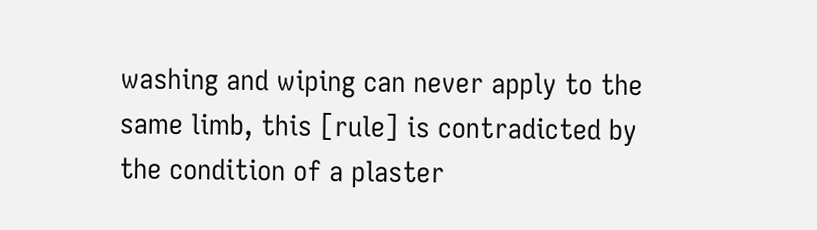washing and wiping can never apply to the same limb, this [rule] is contradicted by the condition of a plaster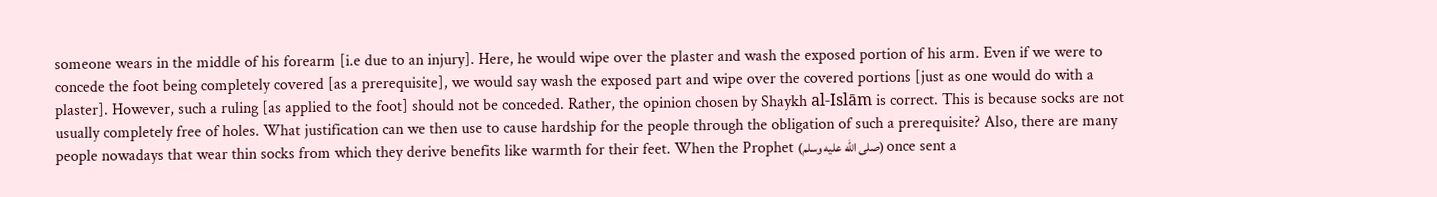someone wears in the middle of his forearm [i.e due to an injury]. Here, he would wipe over the plaster and wash the exposed portion of his arm. Even if we were to concede the foot being completely covered [as a prerequisite], we would say wash the exposed part and wipe over the covered portions [just as one would do with a plaster]. However, such a ruling [as applied to the foot] should not be conceded. Rather, the opinion chosen by Shaykh al-Islām is correct. This is because socks are not usually completely free of holes. What justification can we then use to cause hardship for the people through the obligation of such a prerequisite? Also, there are many people nowadays that wear thin socks from which they derive benefits like warmth for their feet. When the Prophet (صلى الله عليه وسلم) once sent a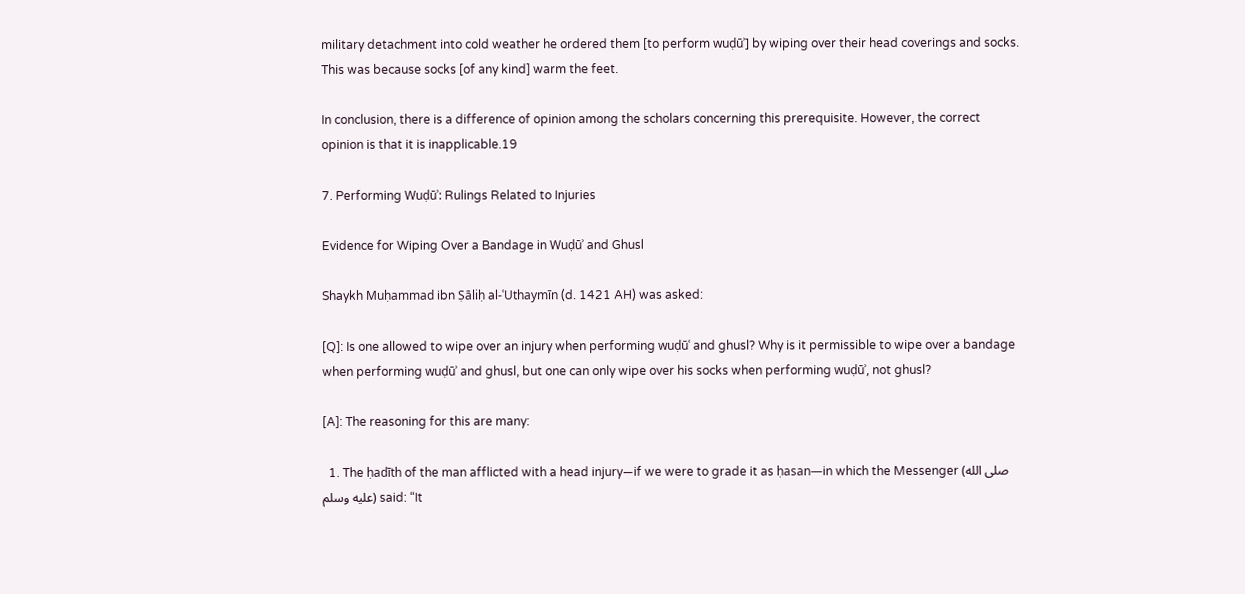military detachment into cold weather he ordered them [to perform wuḍūʾ] by wiping over their head coverings and socks. This was because socks [of any kind] warm the feet.

In conclusion, there is a difference of opinion among the scholars concerning this prerequisite. However, the correct opinion is that it is inapplicable.19

7. Performing Wuḍūʾ: Rulings Related to Injuries

Evidence for Wiping Over a Bandage in Wuḍūʾ and Ghusl

Shaykh Muḥammad ibn Ṣāliḥ al-ʿUthaymīn (d. 1421 AH) was asked:

[Q]: Is one allowed to wipe over an injury when performing wuḍūʿ and ghusl? Why is it permissible to wipe over a bandage when performing wuḍūʾ and ghusl, but one can only wipe over his socks when performing wuḍūʾ, not ghusl?

[A]: The reasoning for this are many:

  1. The ḥadīth of the man afflicted with a head injury—if we were to grade it as ḥasan—in which the Messenger (صلى الله عليه وسلم) said: “It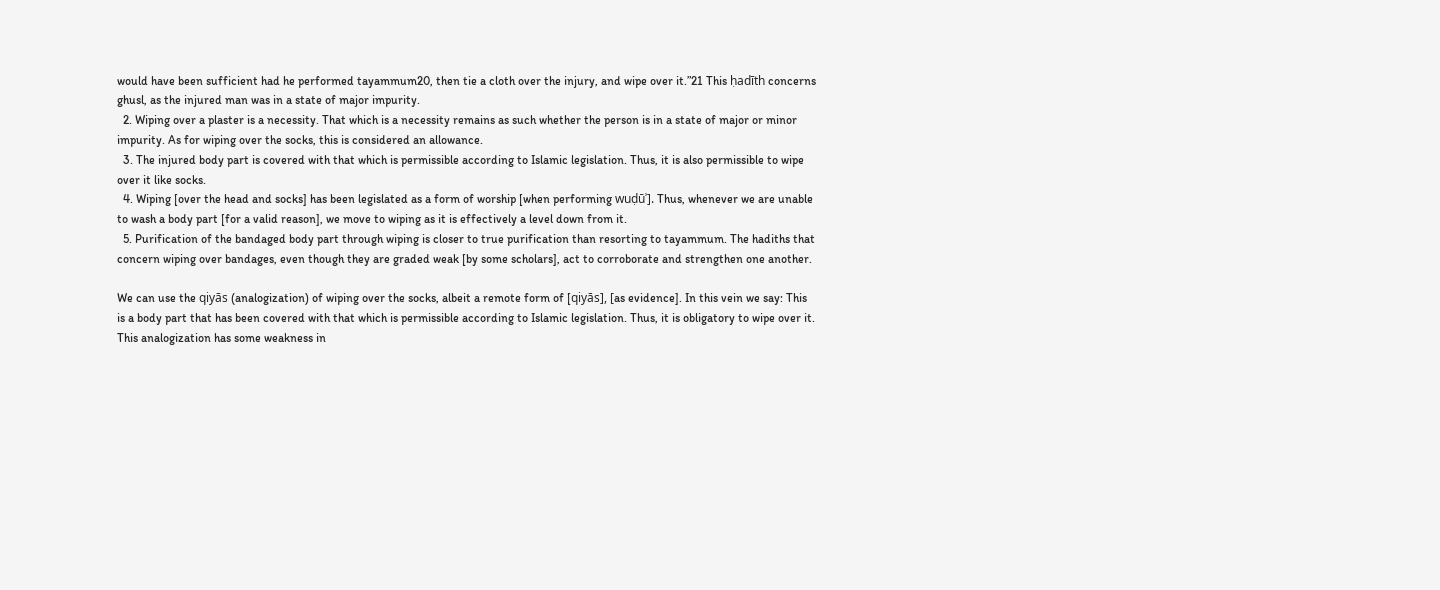would have been sufficient had he performed tayammum20, then tie a cloth over the injury, and wipe over it.”21 This ḥadīth concerns ghusl, as the injured man was in a state of major impurity.
  2. Wiping over a plaster is a necessity. That which is a necessity remains as such whether the person is in a state of major or minor impurity. As for wiping over the socks, this is considered an allowance.
  3. The injured body part is covered with that which is permissible according to Islamic legislation. Thus, it is also permissible to wipe over it like socks.
  4. Wiping [over the head and socks] has been legislated as a form of worship [when performing wuḍūʾ]. Thus, whenever we are unable to wash a body part [for a valid reason], we move to wiping as it is effectively a level down from it.
  5. Purification of the bandaged body part through wiping is closer to true purification than resorting to tayammum. The hadiths that concern wiping over bandages, even though they are graded weak [by some scholars], act to corroborate and strengthen one another.

We can use the qiyās (analogization) of wiping over the socks, albeit a remote form of [qiyās], [as evidence]. In this vein we say: This is a body part that has been covered with that which is permissible according to Islamic legislation. Thus, it is obligatory to wipe over it. This analogization has some weakness in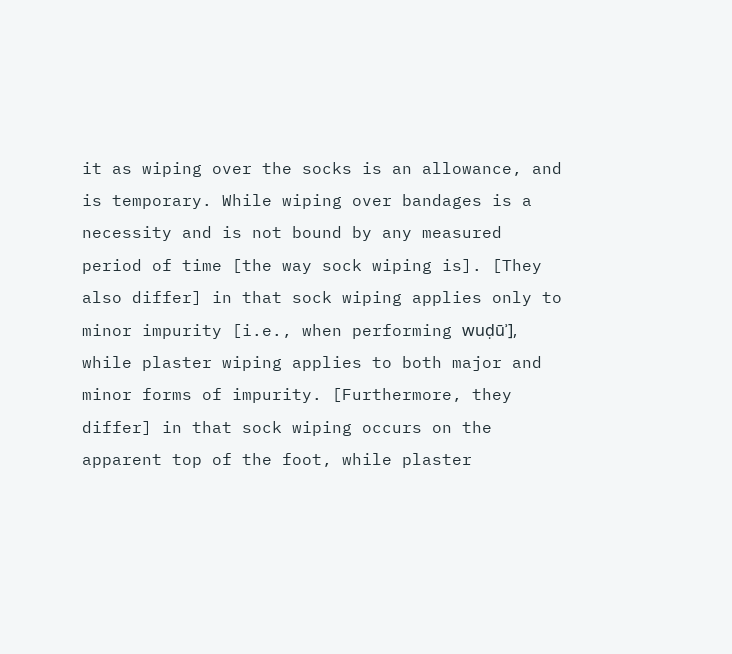it as wiping over the socks is an allowance, and is temporary. While wiping over bandages is a necessity and is not bound by any measured period of time [the way sock wiping is]. [They also differ] in that sock wiping applies only to minor impurity [i.e., when performing wuḍūʾ], while plaster wiping applies to both major and minor forms of impurity. [Furthermore, they differ] in that sock wiping occurs on the apparent top of the foot, while plaster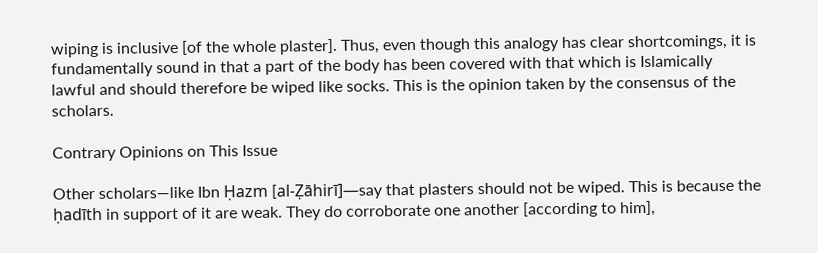wiping is inclusive [of the whole plaster]. Thus, even though this analogy has clear shortcomings, it is fundamentally sound in that a part of the body has been covered with that which is Islamically lawful and should therefore be wiped like socks. This is the opinion taken by the consensus of the scholars.

Contrary Opinions on This Issue

Other scholars—like Ibn Ḥazm [al-Ẓāhirī]—say that plasters should not be wiped. This is because the ḥadīth in support of it are weak. They do corroborate one another [according to him],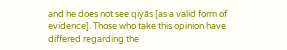and he does not see qiyās [as a valid form of evidence]. Those who take this opinion have differed regarding the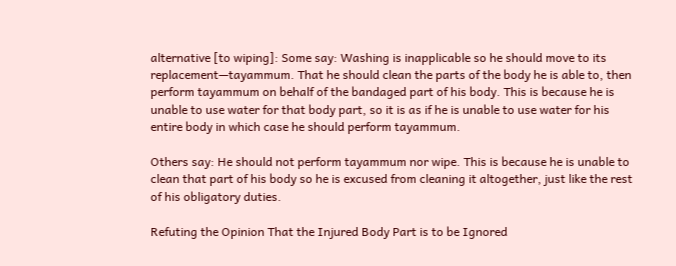alternative [to wiping]: Some say: Washing is inapplicable so he should move to its replacement—tayammum. That he should clean the parts of the body he is able to, then perform tayammum on behalf of the bandaged part of his body. This is because he is unable to use water for that body part, so it is as if he is unable to use water for his entire body in which case he should perform tayammum.

Others say: He should not perform tayammum nor wipe. This is because he is unable to clean that part of his body so he is excused from cleaning it altogether, just like the rest of his obligatory duties.

Refuting the Opinion That the Injured Body Part is to be Ignored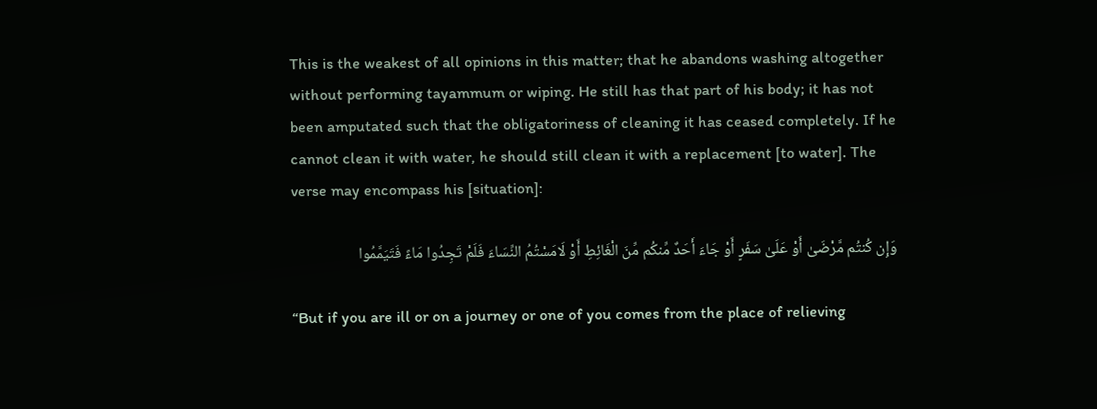This is the weakest of all opinions in this matter; that he abandons washing altogether without performing tayammum or wiping. He still has that part of his body; it has not been amputated such that the obligatoriness of cleaning it has ceased completely. If he cannot clean it with water, he should still clean it with a replacement [to water]. The verse may encompass his [situation]:

وَإِن كُنتُم مَّرْضَىٰ أَوْ عَلَىٰ سَفَرٍ أَوْ جَاءَ أَحَدٌ مِّنكُم مِّنَ الْغَائِطِ أَوْ لَامَسْتُمُ النِّسَاءَ فَلَمْ تَجِدُوا مَاءً فَتَيَمَّمُوا

“But if you are ill or on a journey or one of you comes from the place of relieving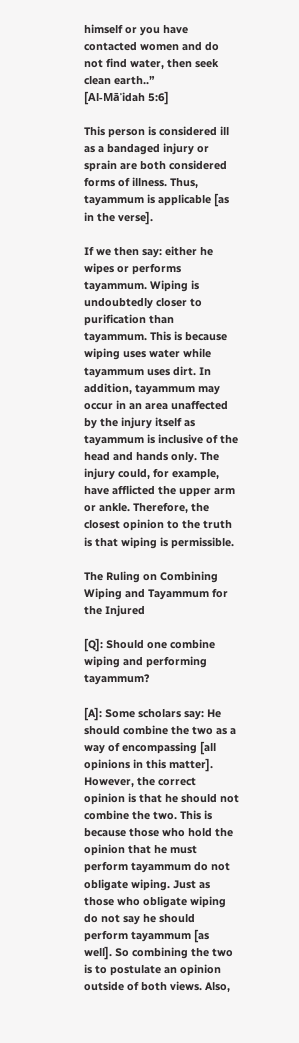himself or you have contacted women and do not find water, then seek clean earth..”
[Al-Māʾidah 5:6]

This person is considered ill as a bandaged injury or sprain are both considered forms of illness. Thus, tayammum is applicable [as in the verse].

If we then say: either he wipes or performs tayammum. Wiping is undoubtedly closer to purification than tayammum. This is because wiping uses water while tayammum uses dirt. In addition, tayammum may occur in an area unaffected by the injury itself as tayammum is inclusive of the head and hands only. The injury could, for example, have afflicted the upper arm or ankle. Therefore, the closest opinion to the truth is that wiping is permissible.

The Ruling on Combining Wiping and Tayammum for the Injured

[Q]: Should one combine wiping and performing tayammum?

[A]: Some scholars say: He should combine the two as a way of encompassing [all opinions in this matter]. However, the correct opinion is that he should not combine the two. This is because those who hold the opinion that he must perform tayammum do not obligate wiping. Just as those who obligate wiping do not say he should perform tayammum [as well]. So combining the two is to postulate an opinion outside of both views. Also,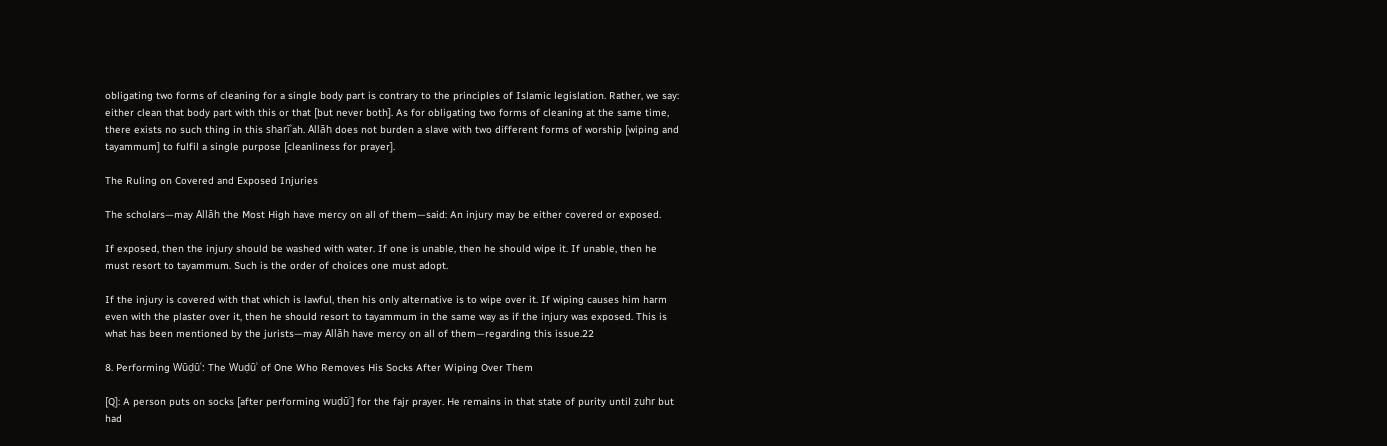obligating two forms of cleaning for a single body part is contrary to the principles of Islamic legislation. Rather, we say: either clean that body part with this or that [but never both]. As for obligating two forms of cleaning at the same time, there exists no such thing in this sharīʾah. Allāh does not burden a slave with two different forms of worship [wiping and tayammum] to fulfil a single purpose [cleanliness for prayer].

The Ruling on Covered and Exposed Injuries

The scholars—may Allāh the Most High have mercy on all of them—said: An injury may be either covered or exposed.

If exposed, then the injury should be washed with water. If one is unable, then he should wipe it. If unable, then he must resort to tayammum. Such is the order of choices one must adopt.

If the injury is covered with that which is lawful, then his only alternative is to wipe over it. If wiping causes him harm even with the plaster over it, then he should resort to tayammum in the same way as if the injury was exposed. This is what has been mentioned by the jurists—may Allāh have mercy on all of them—regarding this issue.22

8. Performing Wūḍūʿ: The Wuḍūʾ of One Who Removes His Socks After Wiping Over Them

[Q]: A person puts on socks [after performing wuḍūʾ] for the fajr prayer. He remains in that state of purity until ẓuhr but had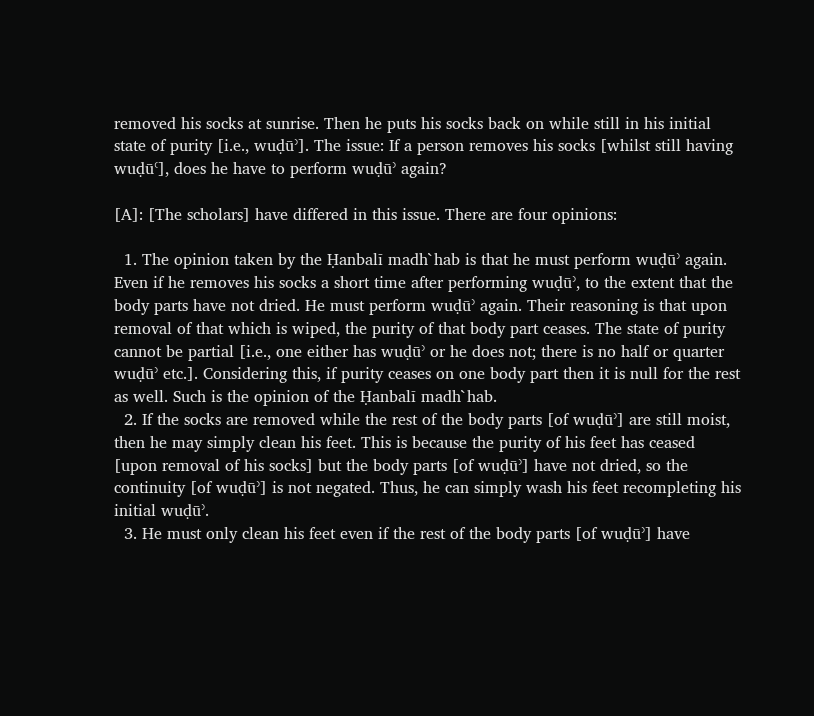removed his socks at sunrise. Then he puts his socks back on while still in his initial state of purity [i.e., wuḍūʾ]. The issue: If a person removes his socks [whilst still having wuḍūʿ], does he have to perform wuḍūʾ again?

[A]: [The scholars] have differed in this issue. There are four opinions:

  1. The opinion taken by the Ḥanbalī madh`hab is that he must perform wuḍūʾ again. Even if he removes his socks a short time after performing wuḍūʾ, to the extent that the body parts have not dried. He must perform wuḍūʾ again. Their reasoning is that upon removal of that which is wiped, the purity of that body part ceases. The state of purity cannot be partial [i.e., one either has wuḍūʾ or he does not; there is no half or quarter wuḍūʾ etc.]. Considering this, if purity ceases on one body part then it is null for the rest as well. Such is the opinion of the Ḥanbalī madh`hab.
  2. If the socks are removed while the rest of the body parts [of wuḍūʾ] are still moist, then he may simply clean his feet. This is because the purity of his feet has ceased [upon removal of his socks] but the body parts [of wuḍūʾ] have not dried, so the continuity [of wuḍūʾ] is not negated. Thus, he can simply wash his feet recompleting his initial wuḍūʾ.
  3. He must only clean his feet even if the rest of the body parts [of wuḍūʾ] have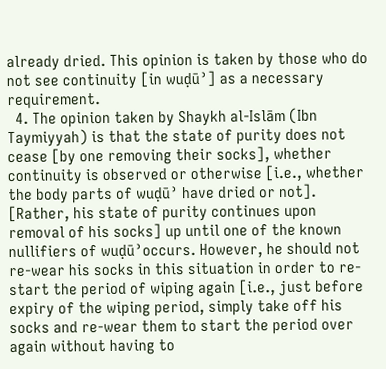already dried. This opinion is taken by those who do not see continuity [in wuḍūʾ] as a necessary requirement.
  4. The opinion taken by Shaykh al-Islām (Ibn Taymiyyah) is that the state of purity does not cease [by one removing their socks], whether continuity is observed or otherwise [i.e., whether the body parts of wuḍūʾ have dried or not]. [Rather, his state of purity continues upon removal of his socks] up until one of the known nullifiers of wuḍūʾoccurs. However, he should not re-wear his socks in this situation in order to re-start the period of wiping again [i.e., just before expiry of the wiping period, simply take off his socks and re-wear them to start the period over again without having to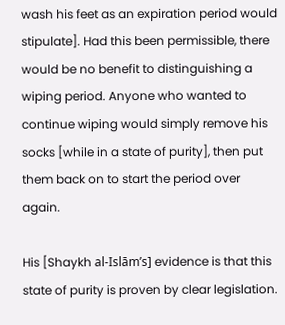wash his feet as an expiration period would stipulate]. Had this been permissible, there would be no benefit to distinguishing a wiping period. Anyone who wanted to continue wiping would simply remove his socks [while in a state of purity], then put them back on to start the period over again.

His [Shaykh al-Islām’s] evidence is that this state of purity is proven by clear legislation.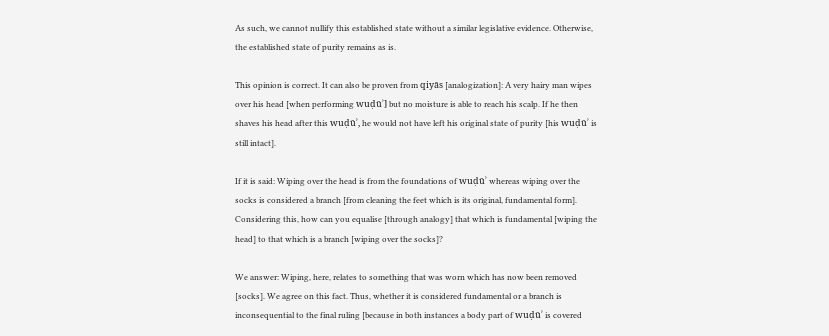As such, we cannot nullify this established state without a similar legislative evidence. Otherwise, the established state of purity remains as is.

This opinion is correct. It can also be proven from qiyās [analogization]: A very hairy man wipes over his head [when performing wuḍūʾ] but no moisture is able to reach his scalp. If he then shaves his head after this wuḍūʾ, he would not have left his original state of purity [his wuḍūʾ is still intact].

If it is said: Wiping over the head is from the foundations of wuḍūʾ whereas wiping over the socks is considered a branch [from cleaning the feet which is its original, fundamental form]. Considering this, how can you equalise [through analogy] that which is fundamental [wiping the head] to that which is a branch [wiping over the socks]?

We answer: Wiping, here, relates to something that was worn which has now been removed [socks]. We agree on this fact. Thus, whether it is considered fundamental or a branch is inconsequential to the final ruling [because in both instances a body part of wuḍūʾ is covered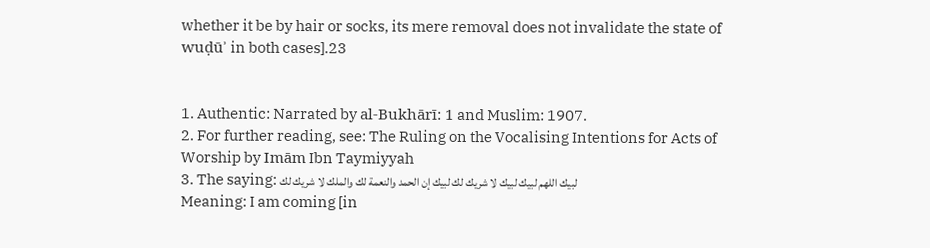whether it be by hair or socks, its mere removal does not invalidate the state of wuḍūʾ in both cases].23


1. Authentic: Narrated by al-Bukhārī: 1 and Muslim: 1907.
2. For further reading, see: The Ruling on the Vocalising Intentions for Acts of Worship by Imām Ibn Taymiyyah
3. The saying: لبيك اللهم لبيك لبيك لا شريك لك لبيك إن الحمد والنعمة لك والملك لا شريك لك
Meaning: I am coming [in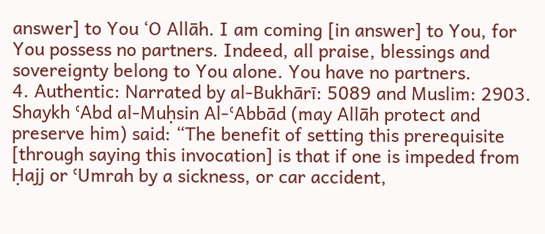answer] to You ‘O Allāh. I am coming [in answer] to You, for You possess no partners. Indeed, all praise, blessings and sovereignty belong to You alone. You have no partners.
4. Authentic: Narrated by al-Bukhārī: 5089 and Muslim: 2903. Shaykh ʿAbd al-Muḥsin Al-ʿAbbād (may Allāh protect and preserve him) said: “The benefit of setting this prerequisite [through saying this invocation] is that if one is impeded from Ḥajj or ʿUmrah by a sickness, or car accident,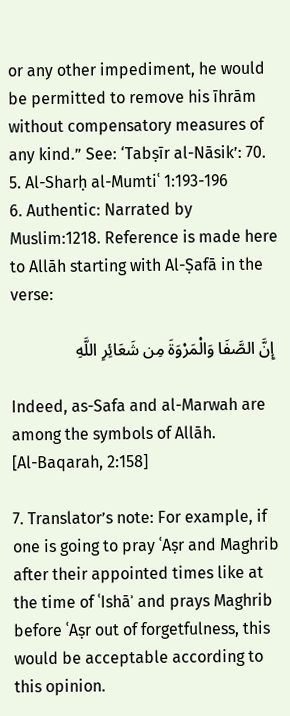or any other impediment, he would be permitted to remove his īhrām without compensatory measures of any kind.” See: ‘Tabṣīr al-Nāsik’: 70.
5. Al-Sharḥ al-Mumtiʿ 1:193-196
6. Authentic: Narrated by Muslim:1218. Reference is made here to Allāh starting with Al-Ṣafā in the verse:

 إِنَّ الصَّفَا وَالْمَرْوَةَ مِن شَعَائِرِ اللَّهِ

Indeed, as-Safa and al-Marwah are among the symbols of Allāh.
[Al-Baqarah, 2:158]

7. Translator’s note: For example, if one is going to pray ʿAṣr and Maghrib after their appointed times like at the time of ʿIshāʾ and prays Maghrib before ʿAṣr out of forgetfulness, this would be acceptable according to this opinion.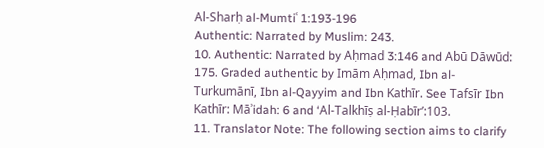Al-Sharḥ al-Mumtiʿ 1:193-196
Authentic: Narrated by Muslim: 243.
10. Authentic: Narrated by Aḥmad 3:146 and Abū Dāwūd: 175. Graded authentic by Imām Aḥmad, Ibn al-Turkumānī, Ibn al-Qayyim and Ibn Kathīr. See Tafsīr Ibn Kathīr: Māʾidah: 6 and ‘Al-Talkhīṣ al-Ḥabīr’:103.
11. Translator Note: The following section aims to clarify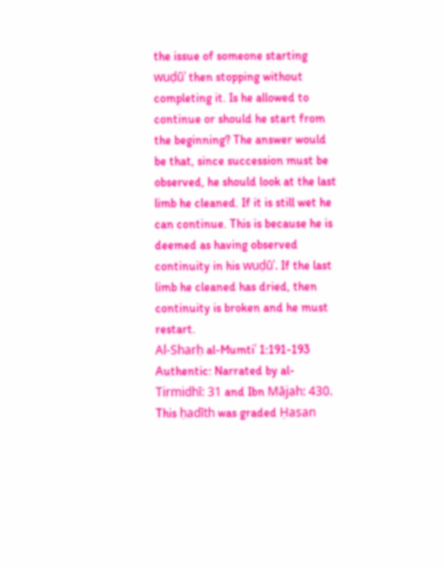the issue of someone starting wuḍūʾ then stopping without completing it. Is he allowed to continue or should he start from the beginning? The answer would be that, since succession must be observed, he should look at the last limb he cleaned. If it is still wet he can continue. This is because he is deemed as having observed continuity in his wuḍūʾ. If the last limb he cleaned has dried, then continuity is broken and he must restart.
Al-Sharḥ al-Mumtiʿ 1:191-193
Authentic: Narrated by al-Tirmidhī: 31 and Ibn Mājah: 430. This ḥadīth was graded Ḥasan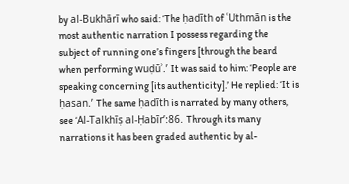by al-Bukhārī who said: ‘The ḥadīth of ʿUthmān is the most authentic narration I possess regarding the subject of running one’s fingers [through the beard when performing wuḍūʾ.’ It was said to him: ‘People are speaking concerning [its authenticity].’ He replied: ‘It is ḥasan.’ The same ḥadīth is narrated by many others, see ‘Al-Talkhīṣ al-Ḥabīr’:86. Through its many narrations it has been graded authentic by al-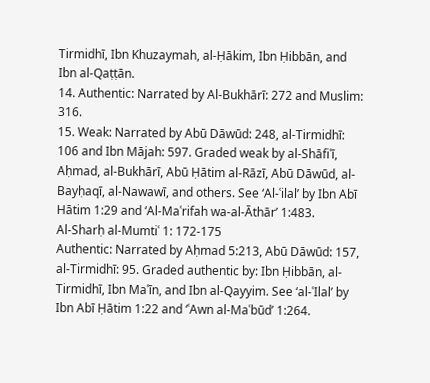Tirmidhī, Ibn Khuzaymah, al-Ḥākim, Ibn Ḥibbān, and Ibn al-Qaṭṭān.
14. Authentic: Narrated by Al-Bukhārī: 272 and Muslim: 316.
15. Weak: Narrated by Abū Dāwūd: 248, al-Tirmidhī: 106 and Ibn Mājah: 597. Graded weak by al-Shāfiʿī, Aḥmad, al-Bukhārī, Abū Ḥātim al-Rāzī, Abū Dāwūd, al-Bayḥaqī, al-Nawawī, and others. See ‘Al-ʿilal’ by Ibn Abī Hātim 1:29 and ‘Al-Maʿrifah wa-al-Āthār’ 1:483.
Al-Sharḥ al-Mumtiʿ 1: 172-175
Authentic: Narrated by Aḥmad 5:213, Abū Dāwūd: 157, al-Tirmidhī: 95. Graded authentic by: Ibn Ḥibbān, al-Tirmidhī, Ibn Maʿīn, and Ibn al-Qayyim. See ‘al-ʿIlal’ by Ibn Abī Ḥātim 1:22 and ‘ʿAwn al-Maʿbūd’ 1:264.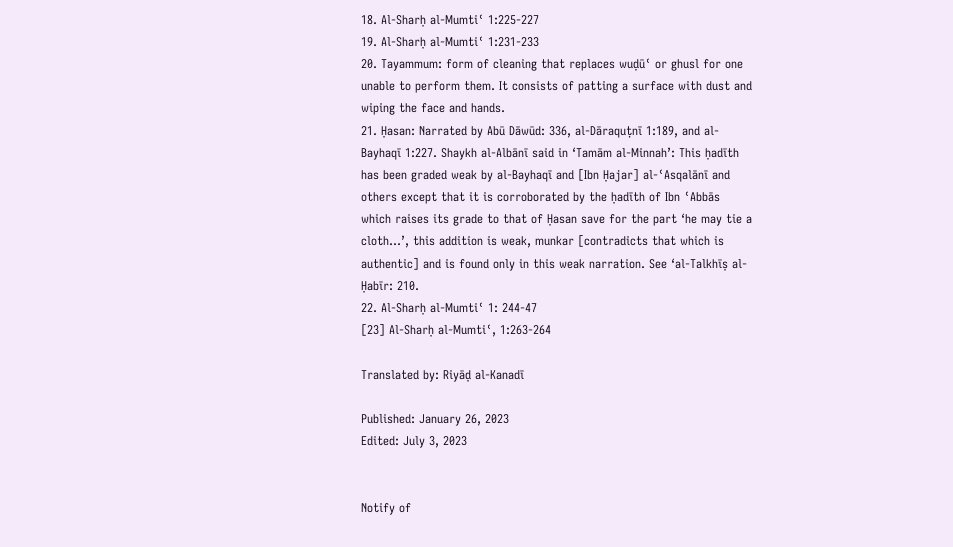18. Al-Sharḥ al-Mumtiʿ 1:225-227
19. Al-Sharḥ al-Mumtiʿ 1:231-233
20. Tayammum: form of cleaning that replaces wuḍūʿ or ghusl for one unable to perform them. It consists of patting a surface with dust and wiping the face and hands.
21. Ḥasan: Narrated by Abū Dāwūd: 336, al-Dāraquṭnī 1:189, and al-Bayhaqī 1:227. Shaykh al-Albānī said in ‘Tamām al-Minnah’: This ḥadīth has been graded weak by al-Bayhaqī and [Ibn Ḥajar] al-ʿAsqalānī and others except that it is corroborated by the ḥadīth of Ibn ʿAbbās which raises its grade to that of Ḥasan save for the part ‘he may tie a cloth…’, this addition is weak, munkar [contradicts that which is authentic] and is found only in this weak narration. See ‘al-Talkhīṣ al-Ḥabīr: 210.
22. Al-Sharḥ al-Mumtiʿ 1: 244-47
[23] Al-Sharḥ al-Mumtiʿ, 1:263-264

Translated by: Riyāḍ al-Kanadī

Published: January 26, 2023
Edited: July 3, 2023


Notify of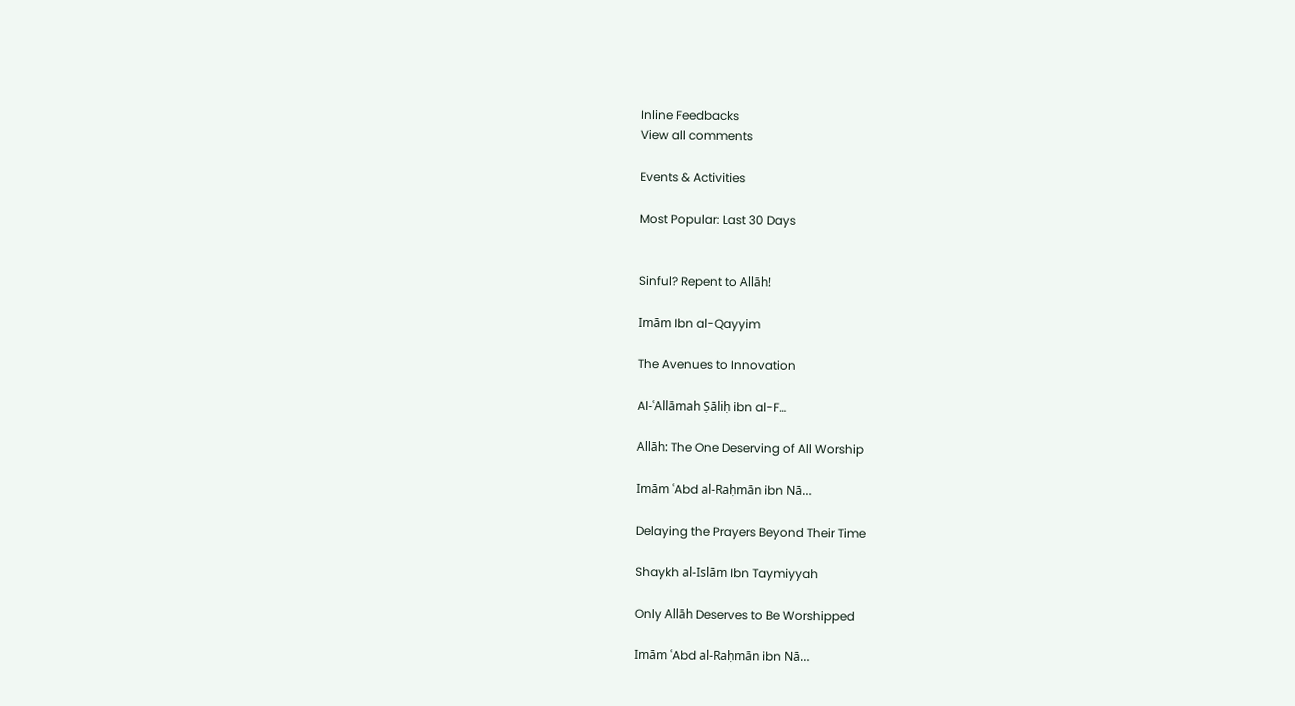Inline Feedbacks
View all comments

Events & Activities

Most Popular: Last 30 Days


Sinful? Repent to Allāh!

Imām Ibn al-Qayyim

The Avenues to Innovation

Al-ʿAllāmah Ṣāliḥ ibn al-F…

Allāh: The One Deserving of All Worship

Imām ʿAbd al-Raḥmān ibn Nā…

Delaying the Prayers Beyond Their Time

Shaykh al-Islām Ibn Taymiyyah

Only Allāh Deserves to Be Worshipped

Imām ʿAbd al-Raḥmān ibn Nā…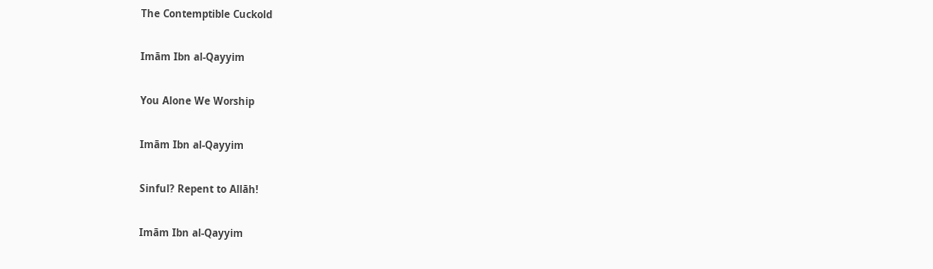The Contemptible Cuckold

Imām Ibn al-Qayyim

You Alone We Worship

Imām Ibn al-Qayyim

Sinful? Repent to Allāh!

Imām Ibn al-Qayyim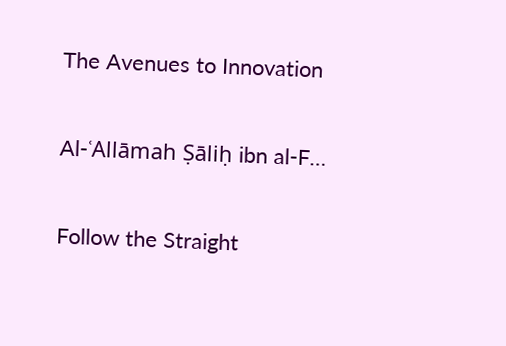The Avenues to Innovation

Al-ʿAllāmah Ṣāliḥ ibn al-F…

Follow the Straight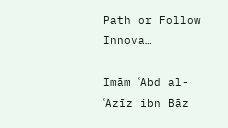Path or Follow Innova…

Imām ʿAbd al-ʿAzīz ibn Bāz